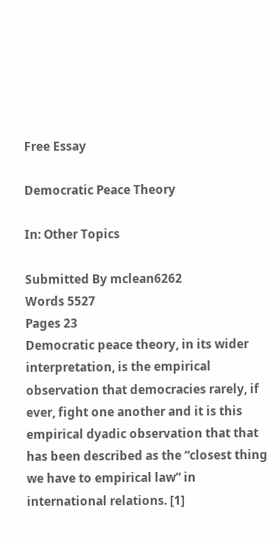Free Essay

Democratic Peace Theory

In: Other Topics

Submitted By mclean6262
Words 5527
Pages 23
Democratic peace theory, in its wider interpretation, is the empirical observation that democracies rarely, if ever, fight one another and it is this empirical dyadic observation that that has been described as the “closest thing we have to empirical law” in international relations. [1]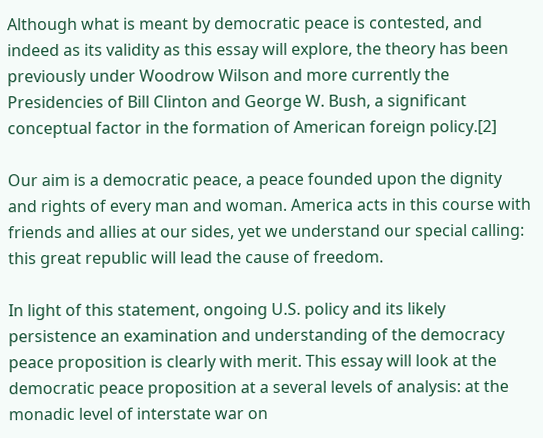Although what is meant by democratic peace is contested, and indeed as its validity as this essay will explore, the theory has been previously under Woodrow Wilson and more currently the Presidencies of Bill Clinton and George W. Bush, a significant conceptual factor in the formation of American foreign policy.[2]

Our aim is a democratic peace, a peace founded upon the dignity and rights of every man and woman. America acts in this course with friends and allies at our sides, yet we understand our special calling: this great republic will lead the cause of freedom.

In light of this statement, ongoing U.S. policy and its likely persistence an examination and understanding of the democracy peace proposition is clearly with merit. This essay will look at the democratic peace proposition at a several levels of analysis: at the monadic level of interstate war on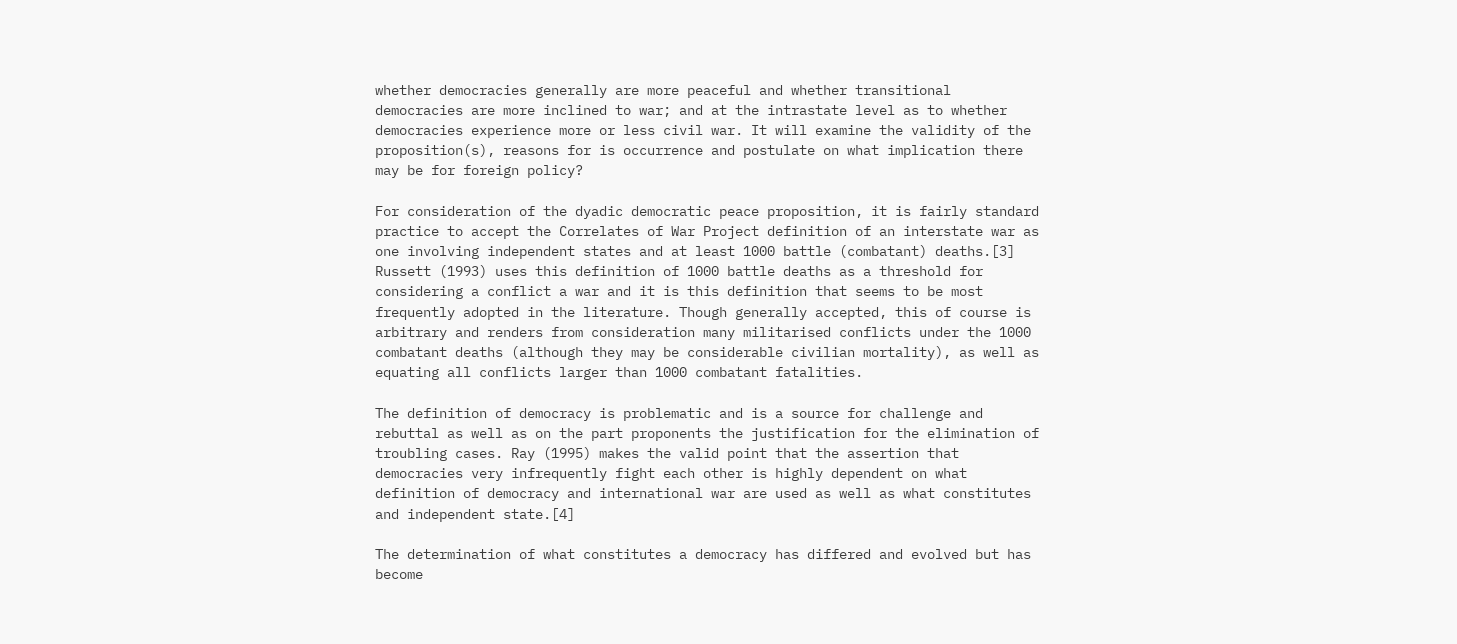whether democracies generally are more peaceful and whether transitional democracies are more inclined to war; and at the intrastate level as to whether democracies experience more or less civil war. It will examine the validity of the proposition(s), reasons for is occurrence and postulate on what implication there may be for foreign policy?

For consideration of the dyadic democratic peace proposition, it is fairly standard practice to accept the Correlates of War Project definition of an interstate war as one involving independent states and at least 1000 battle (combatant) deaths.[3] Russett (1993) uses this definition of 1000 battle deaths as a threshold for considering a conflict a war and it is this definition that seems to be most frequently adopted in the literature. Though generally accepted, this of course is arbitrary and renders from consideration many militarised conflicts under the 1000 combatant deaths (although they may be considerable civilian mortality), as well as equating all conflicts larger than 1000 combatant fatalities.

The definition of democracy is problematic and is a source for challenge and rebuttal as well as on the part proponents the justification for the elimination of troubling cases. Ray (1995) makes the valid point that the assertion that democracies very infrequently fight each other is highly dependent on what definition of democracy and international war are used as well as what constitutes and independent state.[4]

The determination of what constitutes a democracy has differed and evolved but has become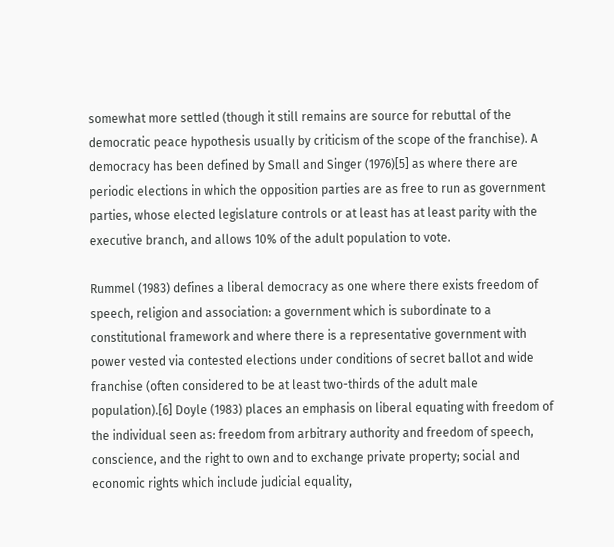somewhat more settled (though it still remains are source for rebuttal of the democratic peace hypothesis usually by criticism of the scope of the franchise). A democracy has been defined by Small and Singer (1976)[5] as where there are periodic elections in which the opposition parties are as free to run as government parties, whose elected legislature controls or at least has at least parity with the executive branch, and allows 10% of the adult population to vote.

Rummel (1983) defines a liberal democracy as one where there exists freedom of speech, religion and association: a government which is subordinate to a constitutional framework and where there is a representative government with power vested via contested elections under conditions of secret ballot and wide franchise (often considered to be at least two-thirds of the adult male population).[6] Doyle (1983) places an emphasis on liberal equating with freedom of the individual seen as: freedom from arbitrary authority and freedom of speech, conscience, and the right to own and to exchange private property; social and economic rights which include judicial equality,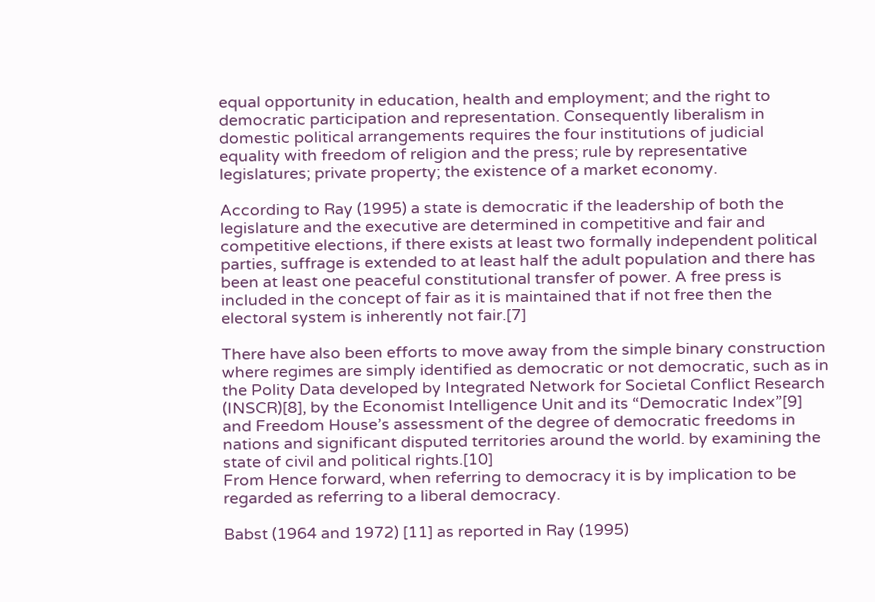equal opportunity in education, health and employment; and the right to democratic participation and representation. Consequently liberalism in domestic political arrangements requires the four institutions of judicial equality with freedom of religion and the press; rule by representative legislatures; private property; the existence of a market economy.

According to Ray (1995) a state is democratic if the leadership of both the legislature and the executive are determined in competitive and fair and competitive elections, if there exists at least two formally independent political parties, suffrage is extended to at least half the adult population and there has been at least one peaceful constitutional transfer of power. A free press is included in the concept of fair as it is maintained that if not free then the electoral system is inherently not fair.[7]

There have also been efforts to move away from the simple binary construction where regimes are simply identified as democratic or not democratic, such as in the Polity Data developed by Integrated Network for Societal Conflict Research (INSCR)[8], by the Economist Intelligence Unit and its “Democratic Index”[9] and Freedom House’s assessment of the degree of democratic freedoms in nations and significant disputed territories around the world. by examining the state of civil and political rights.[10]
From Hence forward, when referring to democracy it is by implication to be regarded as referring to a liberal democracy.

Babst (1964 and 1972) [11] as reported in Ray (1995)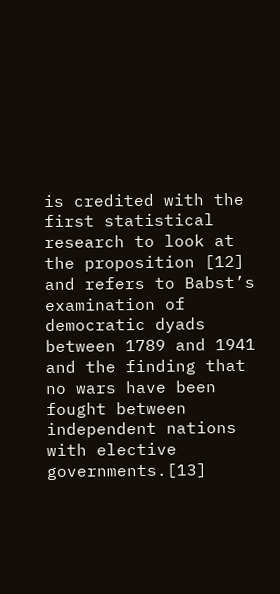is credited with the first statistical research to look at the proposition [12] and refers to Babst’s examination of democratic dyads between 1789 and 1941 and the finding that no wars have been fought between independent nations with elective governments.[13]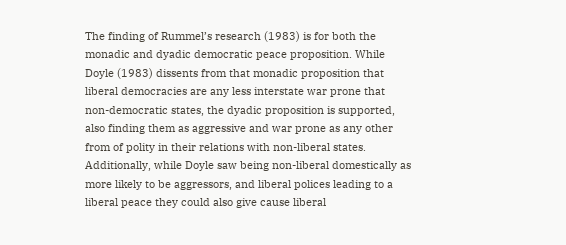The finding of Rummel’s research (1983) is for both the monadic and dyadic democratic peace proposition. While Doyle (1983) dissents from that monadic proposition that liberal democracies are any less interstate war prone that non-democratic states, the dyadic proposition is supported, also finding them as aggressive and war prone as any other from of polity in their relations with non-liberal states. Additionally, while Doyle saw being non-liberal domestically as more likely to be aggressors, and liberal polices leading to a liberal peace they could also give cause liberal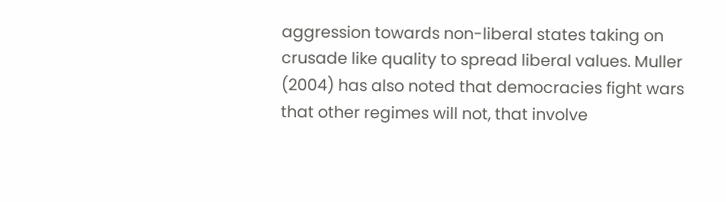aggression towards non-liberal states taking on crusade like quality to spread liberal values. Muller (2004) has also noted that democracies fight wars that other regimes will not, that involve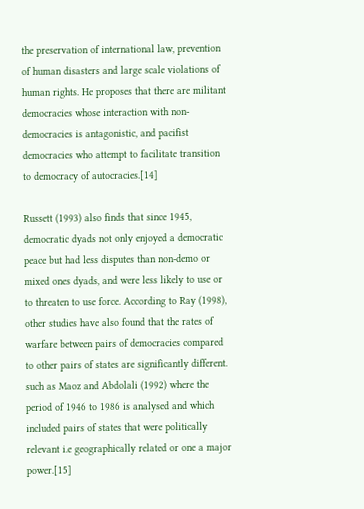the preservation of international law, prevention of human disasters and large scale violations of human rights. He proposes that there are militant democracies whose interaction with non-democracies is antagonistic, and pacifist democracies who attempt to facilitate transition to democracy of autocracies.[14]

Russett (1993) also finds that since 1945, democratic dyads not only enjoyed a democratic peace but had less disputes than non-demo or mixed ones dyads, and were less likely to use or to threaten to use force. According to Ray (1998), other studies have also found that the rates of warfare between pairs of democracies compared to other pairs of states are significantly different. such as Maoz and Abdolali (1992) where the period of 1946 to 1986 is analysed and which included pairs of states that were politically relevant i.e geographically related or one a major power.[15]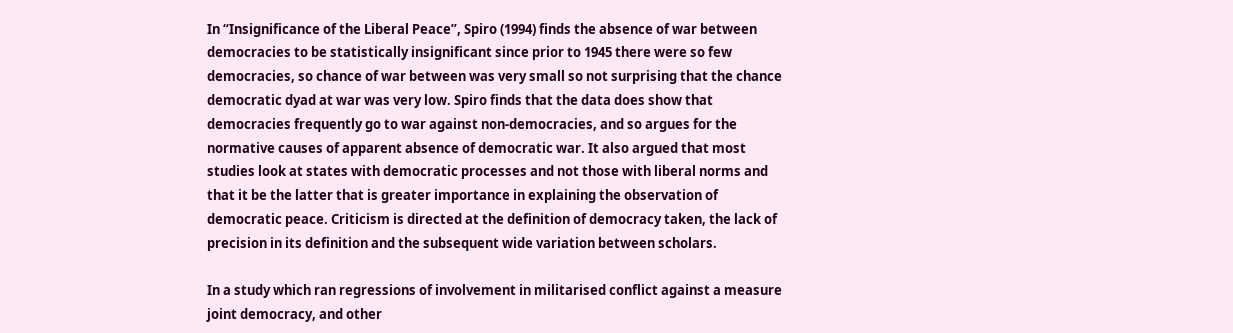In “Insignificance of the Liberal Peace”, Spiro (1994) finds the absence of war between democracies to be statistically insignificant since prior to 1945 there were so few democracies, so chance of war between was very small so not surprising that the chance democratic dyad at war was very low. Spiro finds that the data does show that democracies frequently go to war against non-democracies, and so argues for the normative causes of apparent absence of democratic war. It also argued that most studies look at states with democratic processes and not those with liberal norms and that it be the latter that is greater importance in explaining the observation of democratic peace. Criticism is directed at the definition of democracy taken, the lack of precision in its definition and the subsequent wide variation between scholars.

In a study which ran regressions of involvement in militarised conflict against a measure joint democracy, and other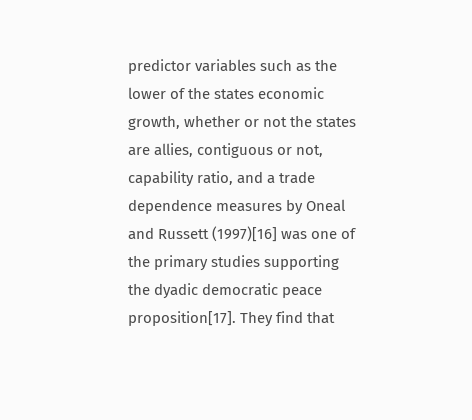predictor variables such as the lower of the states economic growth, whether or not the states are allies, contiguous or not, capability ratio, and a trade dependence measures by Oneal and Russett (1997)[16] was one of the primary studies supporting the dyadic democratic peace proposition[17]. They find that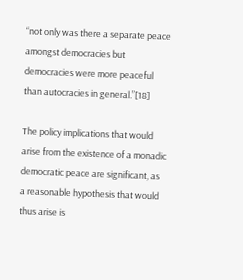“not only was there a separate peace amongst democracies but democracies were more peaceful than autocracies in general.”[18]

The policy implications that would arise from the existence of a monadic democratic peace are significant, as a reasonable hypothesis that would thus arise is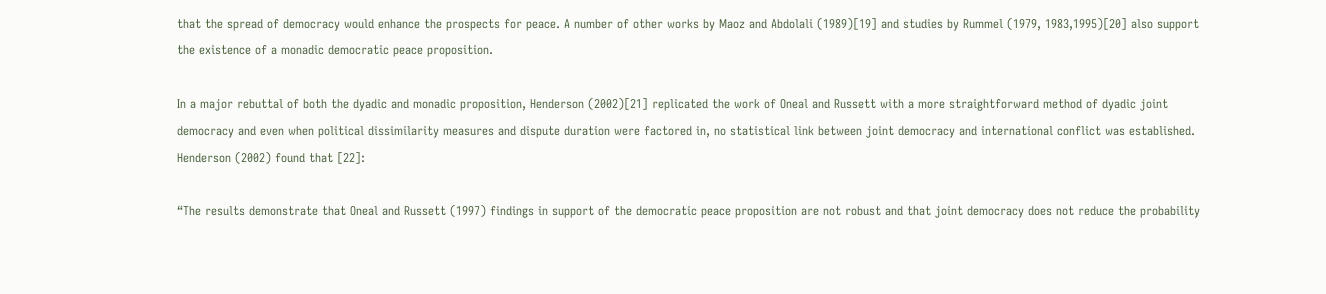that the spread of democracy would enhance the prospects for peace. A number of other works by Maoz and Abdolali (1989)[19] and studies by Rummel (1979, 1983,1995)[20] also support the existence of a monadic democratic peace proposition.

In a major rebuttal of both the dyadic and monadic proposition, Henderson (2002)[21] replicated the work of Oneal and Russett with a more straightforward method of dyadic joint democracy and even when political dissimilarity measures and dispute duration were factored in, no statistical link between joint democracy and international conflict was established. Henderson (2002) found that [22]:

“The results demonstrate that Oneal and Russett (1997) findings in support of the democratic peace proposition are not robust and that joint democracy does not reduce the probability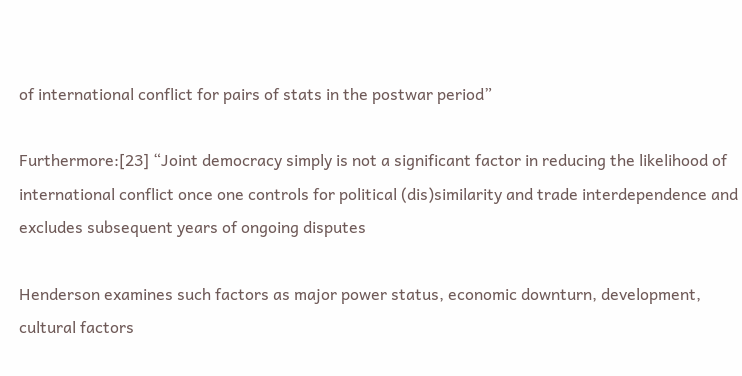of international conflict for pairs of stats in the postwar period”

Furthermore:[23] “Joint democracy simply is not a significant factor in reducing the likelihood of international conflict once one controls for political (dis)similarity and trade interdependence and excludes subsequent years of ongoing disputes

Henderson examines such factors as major power status, economic downturn, development, cultural factors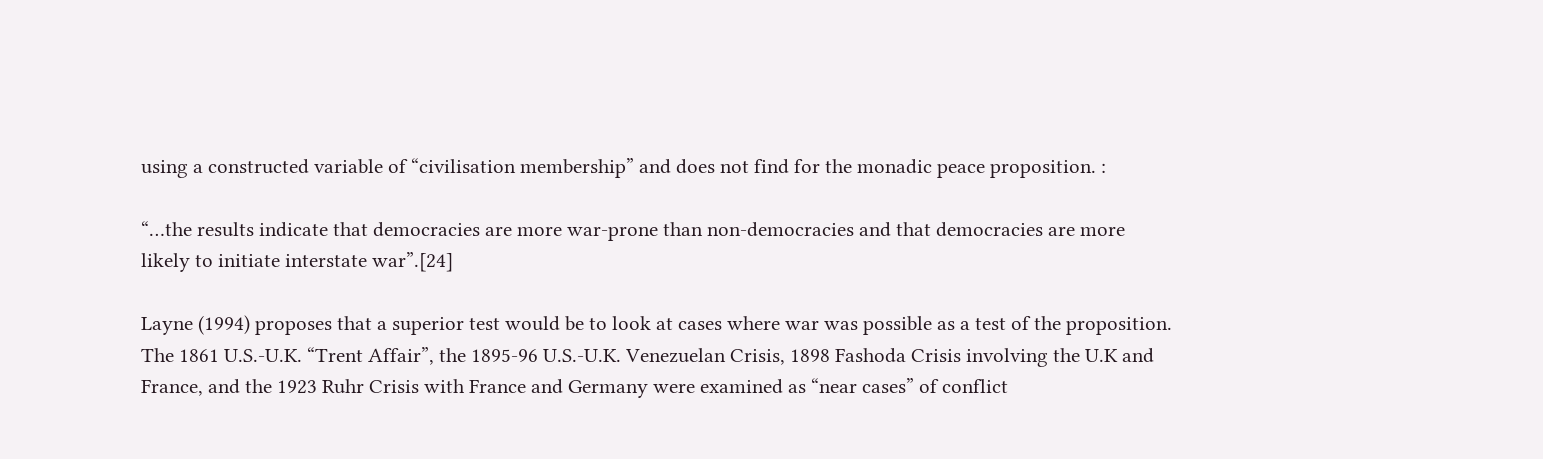using a constructed variable of “civilisation membership” and does not find for the monadic peace proposition. :

“…the results indicate that democracies are more war-prone than non-democracies and that democracies are more likely to initiate interstate war”.[24]

Layne (1994) proposes that a superior test would be to look at cases where war was possible as a test of the proposition. The 1861 U.S.-U.K. “Trent Affair”, the 1895-96 U.S.-U.K. Venezuelan Crisis, 1898 Fashoda Crisis involving the U.K and France, and the 1923 Ruhr Crisis with France and Germany were examined as “near cases” of conflict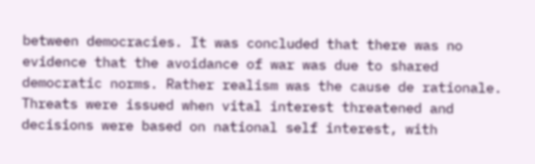between democracies. It was concluded that there was no evidence that the avoidance of war was due to shared democratic norms. Rather realism was the cause de rationale. Threats were issued when vital interest threatened and decisions were based on national self interest, with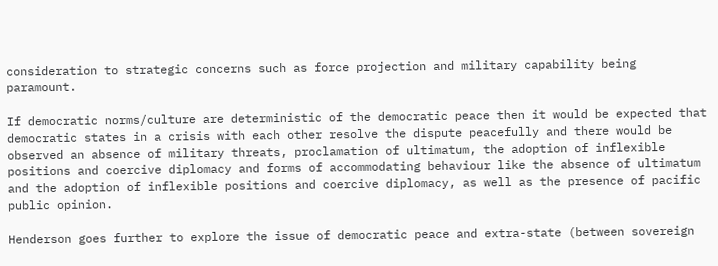consideration to strategic concerns such as force projection and military capability being paramount.

If democratic norms/culture are deterministic of the democratic peace then it would be expected that democratic states in a crisis with each other resolve the dispute peacefully and there would be observed an absence of military threats, proclamation of ultimatum, the adoption of inflexible positions and coercive diplomacy and forms of accommodating behaviour like the absence of ultimatum and the adoption of inflexible positions and coercive diplomacy, as well as the presence of pacific public opinion.

Henderson goes further to explore the issue of democratic peace and extra-state (between sovereign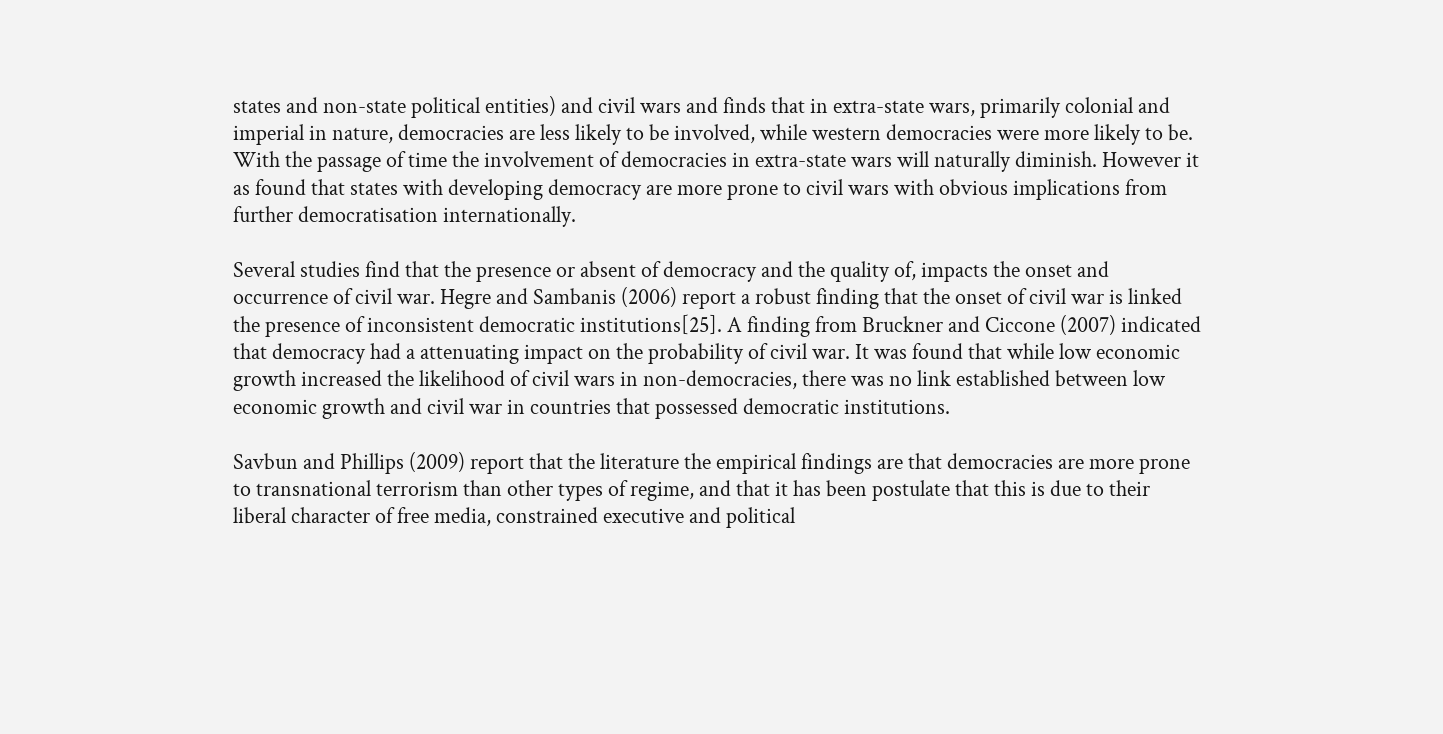states and non-state political entities) and civil wars and finds that in extra-state wars, primarily colonial and imperial in nature, democracies are less likely to be involved, while western democracies were more likely to be. With the passage of time the involvement of democracies in extra-state wars will naturally diminish. However it as found that states with developing democracy are more prone to civil wars with obvious implications from further democratisation internationally.

Several studies find that the presence or absent of democracy and the quality of, impacts the onset and occurrence of civil war. Hegre and Sambanis (2006) report a robust finding that the onset of civil war is linked the presence of inconsistent democratic institutions[25]. A finding from Bruckner and Ciccone (2007) indicated that democracy had a attenuating impact on the probability of civil war. It was found that while low economic growth increased the likelihood of civil wars in non-democracies, there was no link established between low economic growth and civil war in countries that possessed democratic institutions.

Savbun and Phillips (2009) report that the literature the empirical findings are that democracies are more prone to transnational terrorism than other types of regime, and that it has been postulate that this is due to their liberal character of free media, constrained executive and political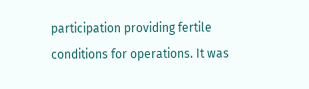participation providing fertile conditions for operations. It was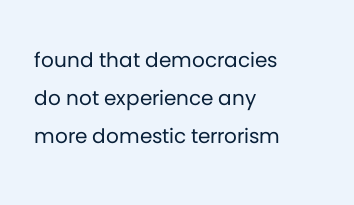found that democracies do not experience any more domestic terrorism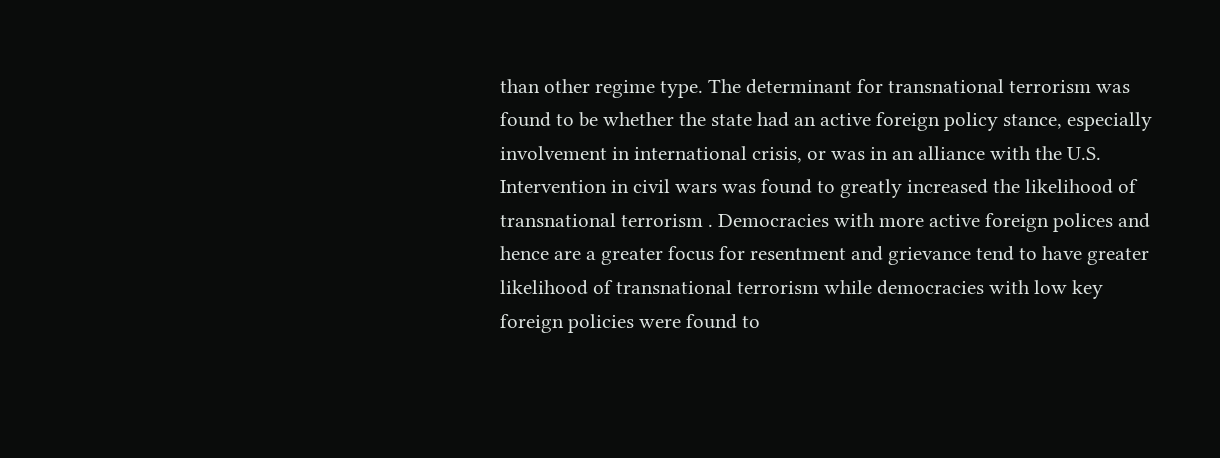than other regime type. The determinant for transnational terrorism was found to be whether the state had an active foreign policy stance, especially involvement in international crisis, or was in an alliance with the U.S. Intervention in civil wars was found to greatly increased the likelihood of transnational terrorism . Democracies with more active foreign polices and hence are a greater focus for resentment and grievance tend to have greater likelihood of transnational terrorism while democracies with low key foreign policies were found to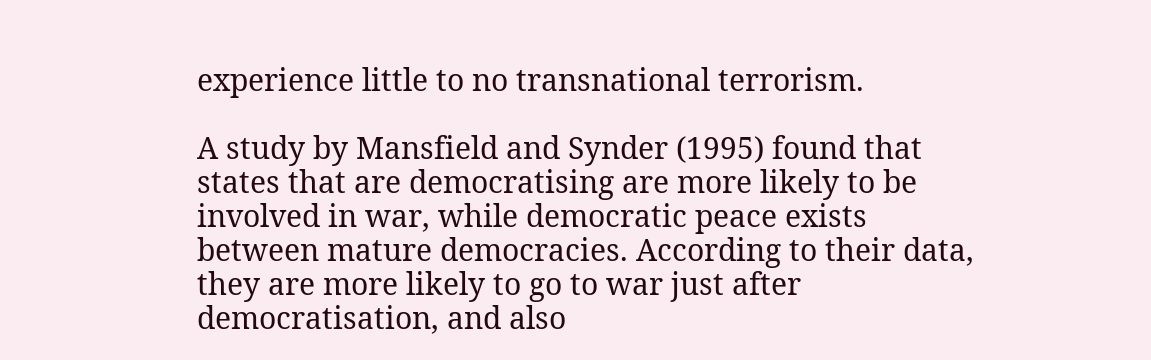experience little to no transnational terrorism.

A study by Mansfield and Synder (1995) found that states that are democratising are more likely to be involved in war, while democratic peace exists between mature democracies. According to their data, they are more likely to go to war just after democratisation, and also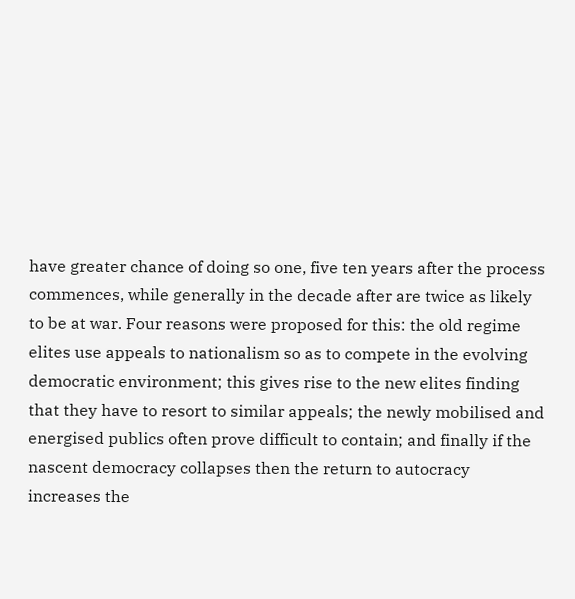have greater chance of doing so one, five ten years after the process commences, while generally in the decade after are twice as likely to be at war. Four reasons were proposed for this: the old regime elites use appeals to nationalism so as to compete in the evolving democratic environment; this gives rise to the new elites finding that they have to resort to similar appeals; the newly mobilised and energised publics often prove difficult to contain; and finally if the nascent democracy collapses then the return to autocracy increases the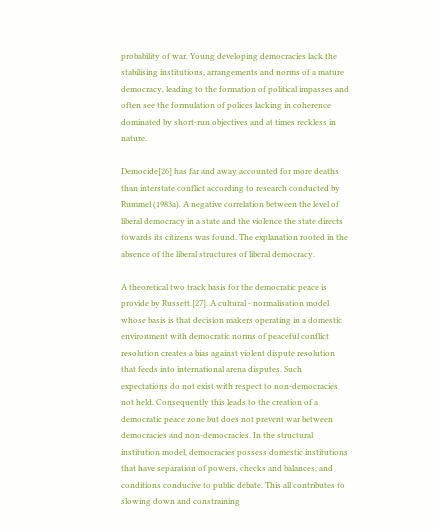probability of war. Young developing democracies lack the stabilising institutions, arrangements and norms of a mature democracy, leading to the formation of political impasses and often see the formulation of polices lacking in coherence dominated by short-run objectives and at times reckless in nature.

Democide[26] has far and away accounted for more deaths than interstate conflict according to research conducted by Rummel (1983a). A negative correlation between the level of liberal democracy in a state and the violence the state directs towards its citizens was found. The explanation rooted in the absence of the liberal structures of liberal democracy.

A theoretical two track basis for the democratic peace is provide by Russett.[27]. A cultural - normalisation model whose basis is that decision makers operating in a domestic environment with democratic norms of peaceful conflict resolution creates a bias against violent dispute resolution that feeds into international arena disputes. Such expectations do not exist with respect to non-democracies not held. Consequently this leads to the creation of a democratic peace zone but does not prevent war between democracies and non-democracies. In the structural institution model, democracies possess domestic institutions that have separation of powers, checks and balances, and conditions conducive to public debate. This all contributes to slowing down and constraining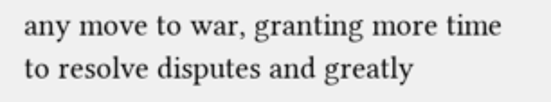any move to war, granting more time to resolve disputes and greatly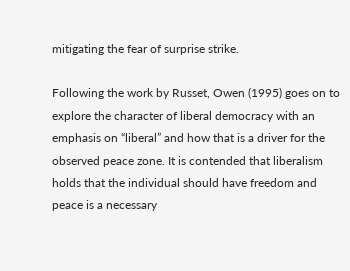mitigating the fear of surprise strike.

Following the work by Russet, Owen (1995) goes on to explore the character of liberal democracy with an emphasis on “liberal” and how that is a driver for the observed peace zone. It is contended that liberalism holds that the individual should have freedom and peace is a necessary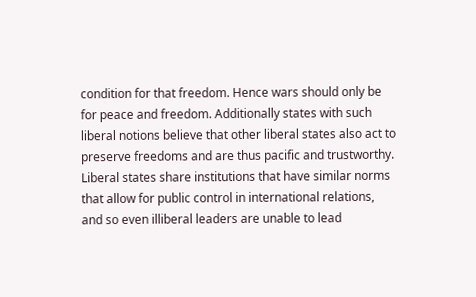condition for that freedom. Hence wars should only be for peace and freedom. Additionally states with such liberal notions believe that other liberal states also act to preserve freedoms and are thus pacific and trustworthy. Liberal states share institutions that have similar norms that allow for public control in international relations, and so even illiberal leaders are unable to lead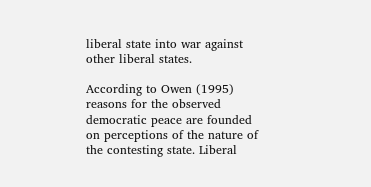liberal state into war against other liberal states.

According to Owen (1995) reasons for the observed democratic peace are founded on perceptions of the nature of the contesting state. Liberal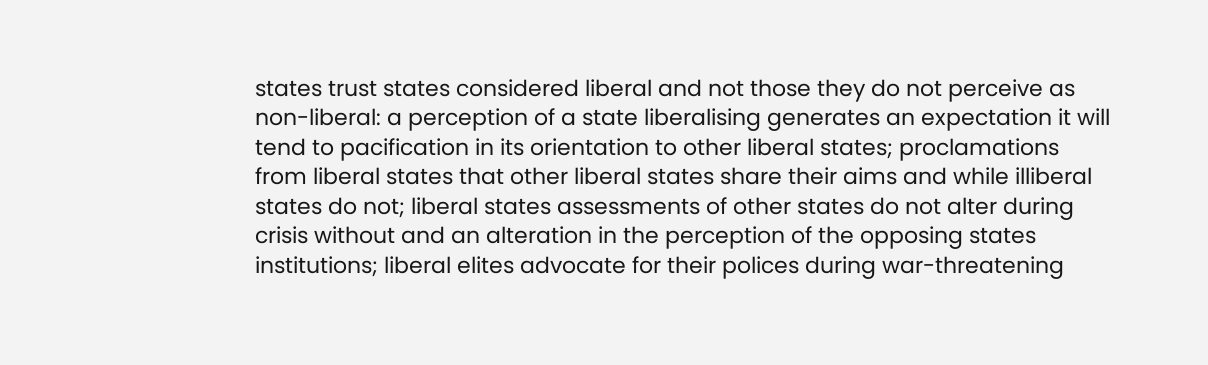states trust states considered liberal and not those they do not perceive as non-liberal: a perception of a state liberalising generates an expectation it will tend to pacification in its orientation to other liberal states; proclamations from liberal states that other liberal states share their aims and while illiberal states do not; liberal states assessments of other states do not alter during crisis without and an alteration in the perception of the opposing states institutions; liberal elites advocate for their polices during war-threatening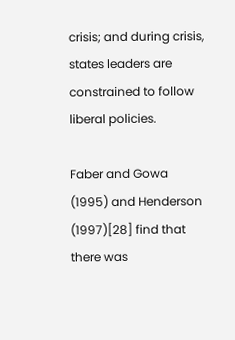crisis; and during crisis, states leaders are constrained to follow liberal policies.

Faber and Gowa (1995) and Henderson (1997)[28] find that there was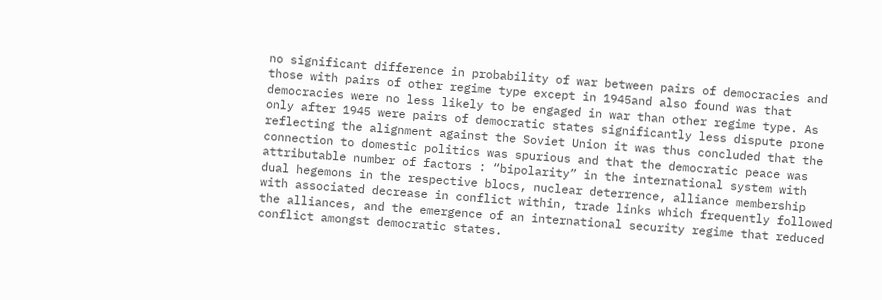no significant difference in probability of war between pairs of democracies and those with pairs of other regime type except in 1945and also found was that democracies were no less likely to be engaged in war than other regime type. As only after 1945 were pairs of democratic states significantly less dispute prone reflecting the alignment against the Soviet Union it was thus concluded that the connection to domestic politics was spurious and that the democratic peace was attributable number of factors : “bipolarity” in the international system with dual hegemons in the respective blocs, nuclear deterrence, alliance membership with associated decrease in conflict within, trade links which frequently followed the alliances, and the emergence of an international security regime that reduced conflict amongst democratic states.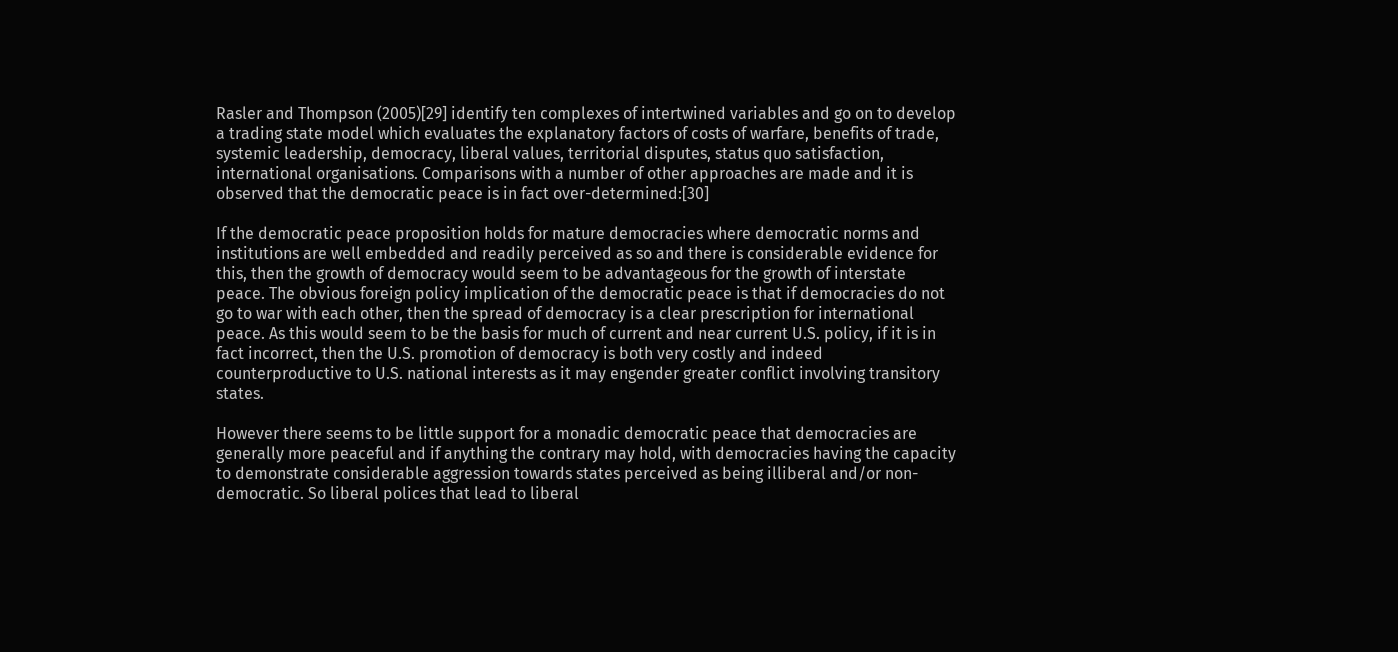Rasler and Thompson (2005)[29] identify ten complexes of intertwined variables and go on to develop a trading state model which evaluates the explanatory factors of costs of warfare, benefits of trade, systemic leadership, democracy, liberal values, territorial disputes, status quo satisfaction, international organisations. Comparisons with a number of other approaches are made and it is observed that the democratic peace is in fact over-determined:[30]

If the democratic peace proposition holds for mature democracies where democratic norms and institutions are well embedded and readily perceived as so and there is considerable evidence for this, then the growth of democracy would seem to be advantageous for the growth of interstate peace. The obvious foreign policy implication of the democratic peace is that if democracies do not go to war with each other, then the spread of democracy is a clear prescription for international peace. As this would seem to be the basis for much of current and near current U.S. policy, if it is in fact incorrect, then the U.S. promotion of democracy is both very costly and indeed counterproductive to U.S. national interests as it may engender greater conflict involving transitory states.

However there seems to be little support for a monadic democratic peace that democracies are generally more peaceful and if anything the contrary may hold, with democracies having the capacity to demonstrate considerable aggression towards states perceived as being illiberal and/or non-democratic. So liberal polices that lead to liberal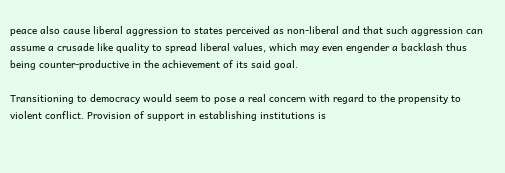peace also cause liberal aggression to states perceived as non-liberal and that such aggression can assume a crusade like quality to spread liberal values, which may even engender a backlash thus being counter-productive in the achievement of its said goal.

Transitioning to democracy would seem to pose a real concern with regard to the propensity to violent conflict. Provision of support in establishing institutions is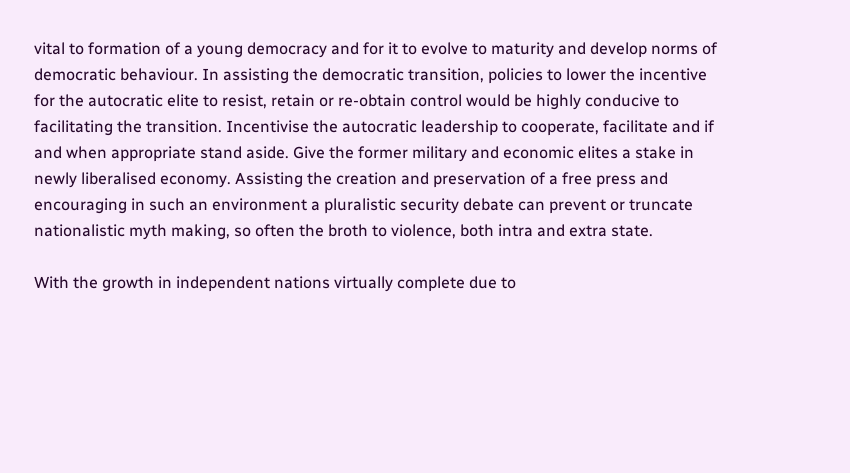vital to formation of a young democracy and for it to evolve to maturity and develop norms of democratic behaviour. In assisting the democratic transition, policies to lower the incentive for the autocratic elite to resist, retain or re-obtain control would be highly conducive to facilitating the transition. Incentivise the autocratic leadership to cooperate, facilitate and if and when appropriate stand aside. Give the former military and economic elites a stake in newly liberalised economy. Assisting the creation and preservation of a free press and encouraging in such an environment a pluralistic security debate can prevent or truncate nationalistic myth making, so often the broth to violence, both intra and extra state.

With the growth in independent nations virtually complete due to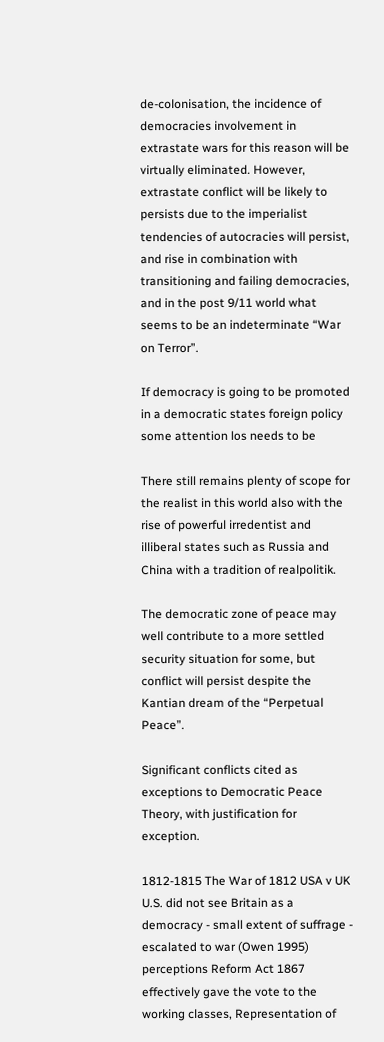de-colonisation, the incidence of democracies involvement in extrastate wars for this reason will be virtually eliminated. However, extrastate conflict will be likely to persists due to the imperialist tendencies of autocracies will persist, and rise in combination with transitioning and failing democracies, and in the post 9/11 world what seems to be an indeterminate “War on Terror”.

If democracy is going to be promoted in a democratic states foreign policy some attention los needs to be

There still remains plenty of scope for the realist in this world also with the rise of powerful irredentist and illiberal states such as Russia and China with a tradition of realpolitik.

The democratic zone of peace may well contribute to a more settled security situation for some, but conflict will persist despite the Kantian dream of the “Perpetual Peace”.

Significant conflicts cited as exceptions to Democratic Peace Theory, with justification for exception.

1812-1815 The War of 1812 USA v UK U.S. did not see Britain as a democracy - small extent of suffrage - escalated to war (Owen 1995) perceptions Reform Act 1867 effectively gave the vote to the working classes, Representation of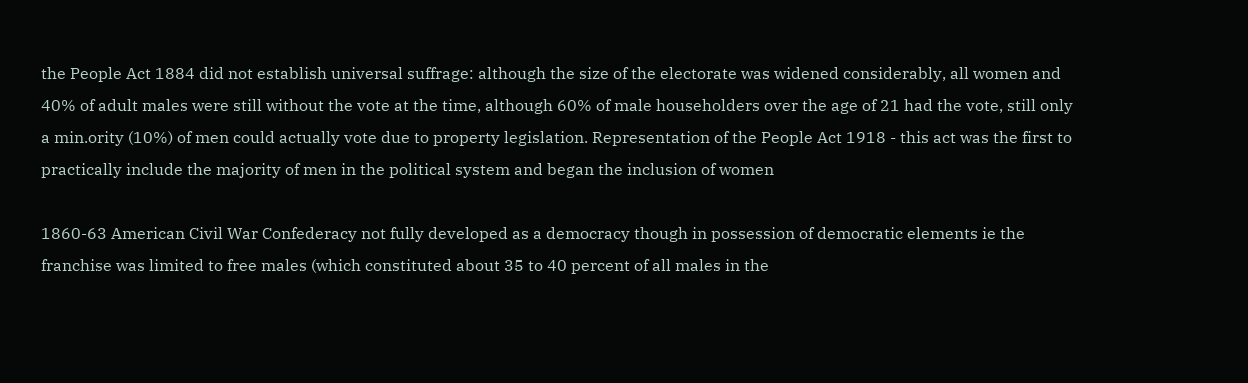the People Act 1884 did not establish universal suffrage: although the size of the electorate was widened considerably, all women and 40% of adult males were still without the vote at the time, although 60% of male householders over the age of 21 had the vote, still only a min.ority (10%) of men could actually vote due to property legislation. Representation of the People Act 1918 - this act was the first to practically include the majority of men in the political system and began the inclusion of women

1860-63 American Civil War Confederacy not fully developed as a democracy though in possession of democratic elements ie the franchise was limited to free males (which constituted about 35 to 40 percent of all males in the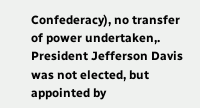Confederacy), no transfer of power undertaken,. President Jefferson Davis was not elected, but appointed by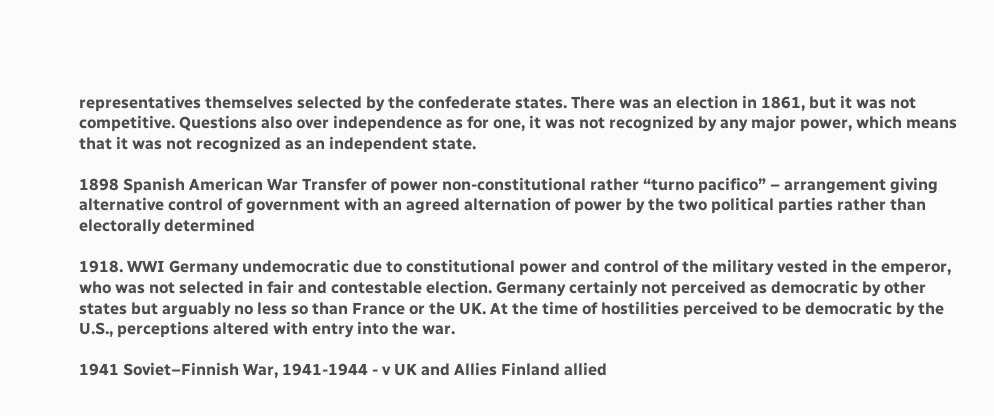representatives themselves selected by the confederate states. There was an election in 1861, but it was not competitive. Questions also over independence as for one, it was not recognized by any major power, which means that it was not recognized as an independent state.

1898 Spanish American War Transfer of power non-constitutional rather “turno pacifico” – arrangement giving alternative control of government with an agreed alternation of power by the two political parties rather than electorally determined

1918. WWI Germany undemocratic due to constitutional power and control of the military vested in the emperor, who was not selected in fair and contestable election. Germany certainly not perceived as democratic by other states but arguably no less so than France or the UK. At the time of hostilities perceived to be democratic by the U.S., perceptions altered with entry into the war.

1941 Soviet–Finnish War, 1941-1944 - v UK and Allies Finland allied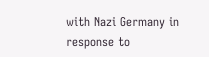with Nazi Germany in response to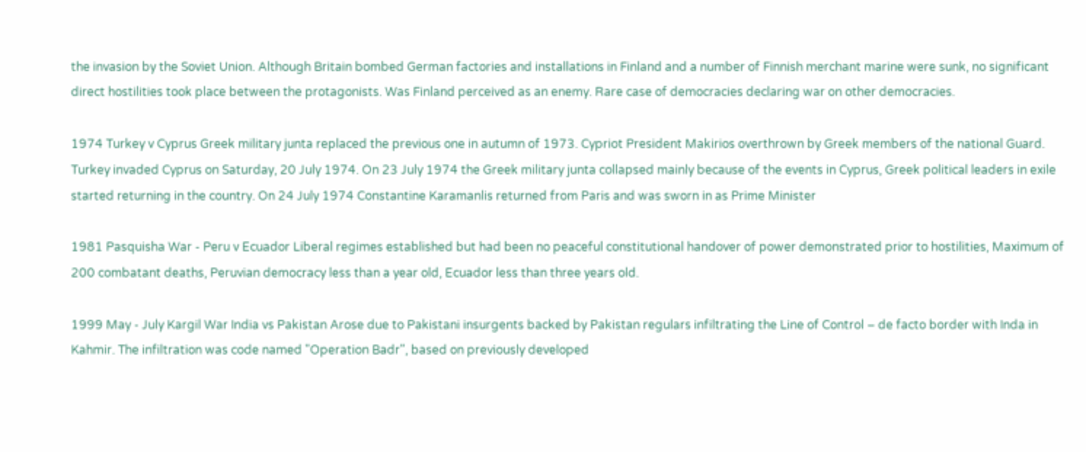the invasion by the Soviet Union. Although Britain bombed German factories and installations in Finland and a number of Finnish merchant marine were sunk, no significant direct hostilities took place between the protagonists. Was Finland perceived as an enemy. Rare case of democracies declaring war on other democracies.

1974 Turkey v Cyprus Greek military junta replaced the previous one in autumn of 1973. Cypriot President Makirios overthrown by Greek members of the national Guard. Turkey invaded Cyprus on Saturday, 20 July 1974. On 23 July 1974 the Greek military junta collapsed mainly because of the events in Cyprus, Greek political leaders in exile started returning in the country. On 24 July 1974 Constantine Karamanlis returned from Paris and was sworn in as Prime Minister

1981 Pasquisha War - Peru v Ecuador Liberal regimes established but had been no peaceful constitutional handover of power demonstrated prior to hostilities, Maximum of 200 combatant deaths, Peruvian democracy less than a year old, Ecuador less than three years old.

1999 May - July Kargil War India vs Pakistan Arose due to Pakistani insurgents backed by Pakistan regulars infiltrating the Line of Control – de facto border with Inda in Kahmir. The infiltration was code named "Operation Badr", based on previously developed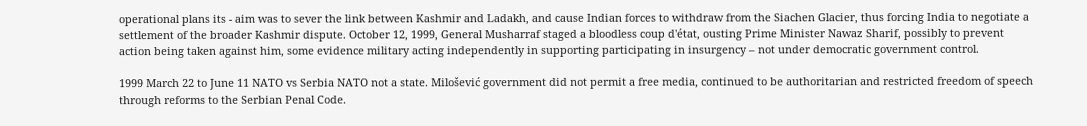operational plans its - aim was to sever the link between Kashmir and Ladakh, and cause Indian forces to withdraw from the Siachen Glacier, thus forcing India to negotiate a settlement of the broader Kashmir dispute. October 12, 1999, General Musharraf staged a bloodless coup d'état, ousting Prime Minister Nawaz Sharif, possibly to prevent action being taken against him, some evidence military acting independently in supporting participating in insurgency – not under democratic government control.

1999 March 22 to June 11 NATO vs Serbia NATO not a state. Milošević government did not permit a free media, continued to be authoritarian and restricted freedom of speech through reforms to the Serbian Penal Code.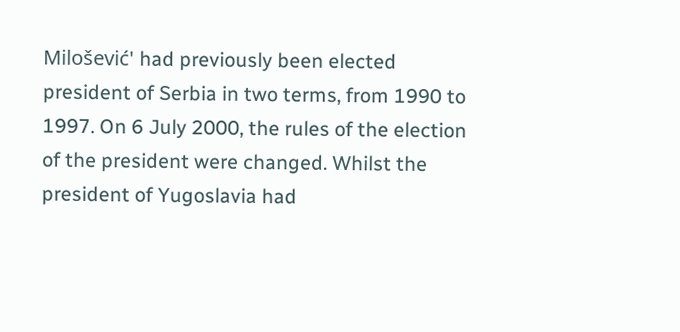Milošević' had previously been elected president of Serbia in two terms, from 1990 to 1997. On 6 July 2000, the rules of the election of the president were changed. Whilst the president of Yugoslavia had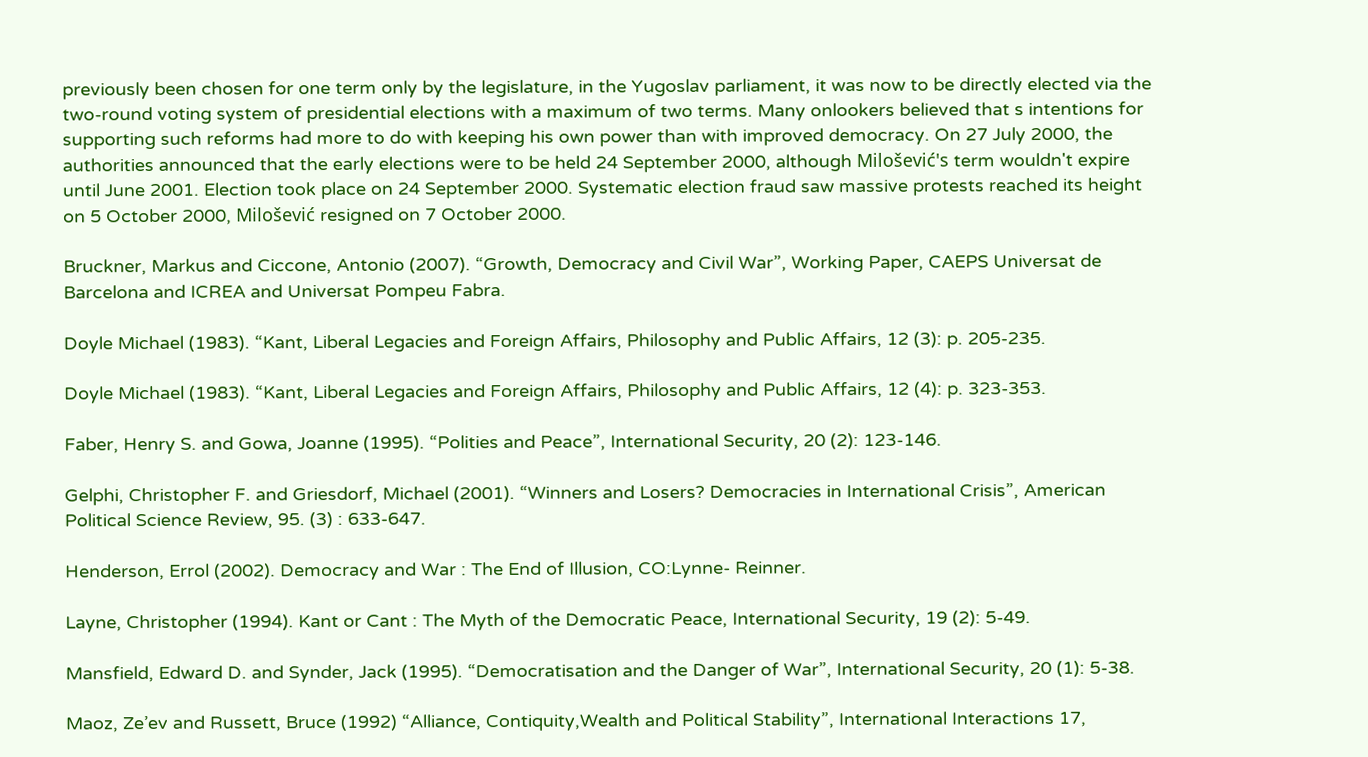previously been chosen for one term only by the legislature, in the Yugoslav parliament, it was now to be directly elected via the two-round voting system of presidential elections with a maximum of two terms. Many onlookers believed that s intentions for supporting such reforms had more to do with keeping his own power than with improved democracy. On 27 July 2000, the authorities announced that the early elections were to be held 24 September 2000, although Milošević's term wouldn't expire until June 2001. Election took place on 24 September 2000. Systematic election fraud saw massive protests reached its height on 5 October 2000, Milošević resigned on 7 October 2000.

Bruckner, Markus and Ciccone, Antonio (2007). “Growth, Democracy and Civil War”, Working Paper, CAEPS Universat de Barcelona and ICREA and Universat Pompeu Fabra.

Doyle Michael (1983). “Kant, Liberal Legacies and Foreign Affairs, Philosophy and Public Affairs, 12 (3): p. 205-235.

Doyle Michael (1983). “Kant, Liberal Legacies and Foreign Affairs, Philosophy and Public Affairs, 12 (4): p. 323-353.

Faber, Henry S. and Gowa, Joanne (1995). “Polities and Peace”, International Security, 20 (2): 123-146.

Gelphi, Christopher F. and Griesdorf, Michael (2001). “Winners and Losers? Democracies in International Crisis”, American Political Science Review, 95. (3) : 633-647.

Henderson, Errol (2002). Democracy and War : The End of Illusion, CO:Lynne- Reinner.

Layne, Christopher (1994). Kant or Cant : The Myth of the Democratic Peace, International Security, 19 (2): 5-49.

Mansfield, Edward D. and Synder, Jack (1995). “Democratisation and the Danger of War”, International Security, 20 (1): 5-38.

Maoz, Ze’ev and Russett, Bruce (1992) “Alliance, Contiquity,Wealth and Political Stability”, International Interactions 17,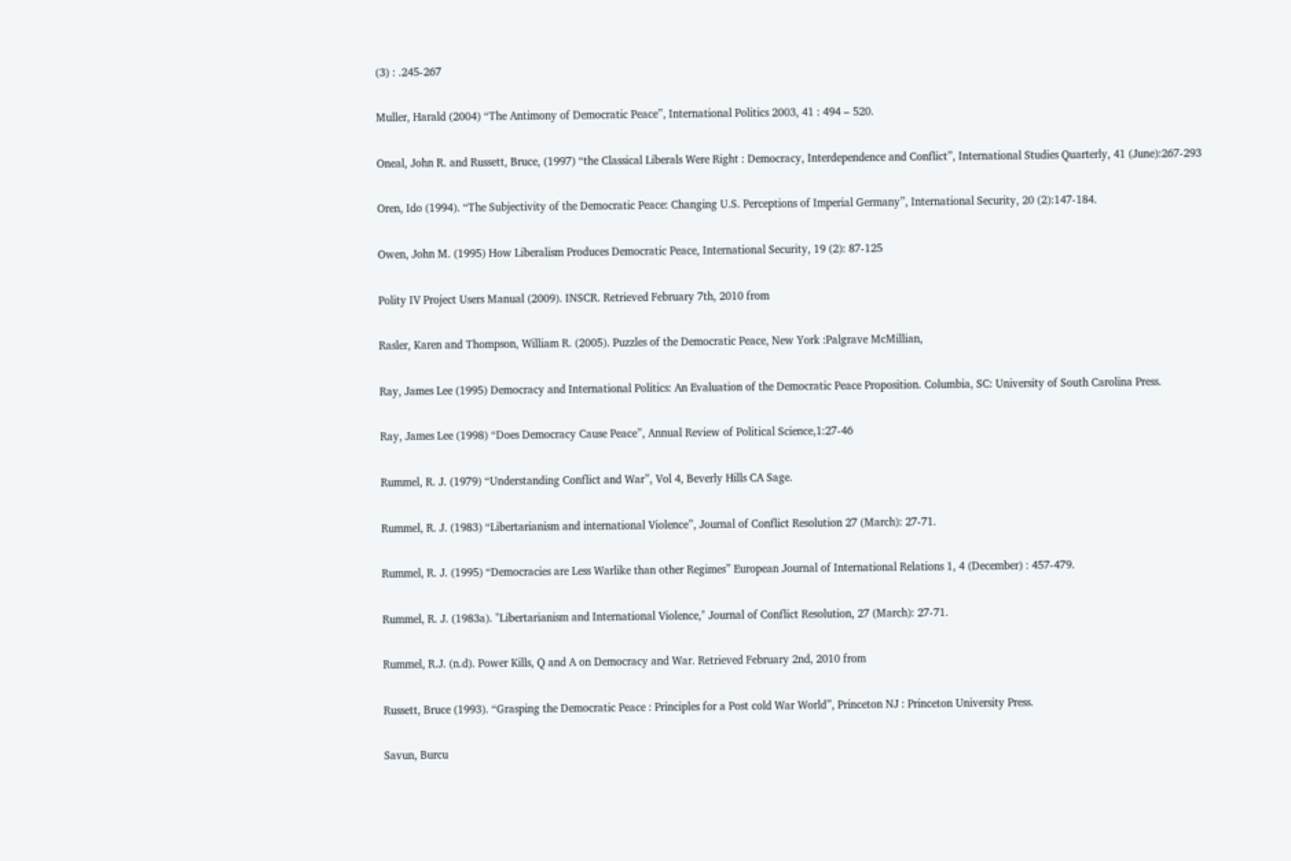(3) : .245-267

Muller, Harald (2004) “The Antimony of Democratic Peace”, International Politics 2003, 41 : 494 – 520.

Oneal, John R. and Russett, Bruce, (1997) “the Classical Liberals Were Right : Democracy, Interdependence and Conflict”, International Studies Quarterly, 41 (June):267-293

Oren, Ido (1994). “The Subjectivity of the Democratic Peace: Changing U.S. Perceptions of Imperial Germany”, International Security, 20 (2):147-184.

Owen, John M. (1995) How Liberalism Produces Democratic Peace, International Security, 19 (2): 87-125

Polity IV Project Users Manual (2009). INSCR. Retrieved February 7th, 2010 from

Rasler, Karen and Thompson, William R. (2005). Puzzles of the Democratic Peace, New York :Palgrave McMillian,

Ray, James Lee (1995) Democracy and International Politics: An Evaluation of the Democratic Peace Proposition. Columbia, SC: University of South Carolina Press.

Ray, James Lee (1998) “Does Democracy Cause Peace”, Annual Review of Political Science,1:27-46

Rummel, R. J. (1979) “Understanding Conflict and War”, Vol 4, Beverly Hills CA Sage.

Rummel, R. J. (1983) “Libertarianism and international Violence”, Journal of Conflict Resolution 27 (March): 27-71.

Rummel, R. J. (1995) “Democracies are Less Warlike than other Regimes” European Journal of International Relations 1, 4 (December) : 457-479.

Rummel, R. J. (1983a). "Libertarianism and International Violence," Journal of Conflict Resolution, 27 (March): 27-71.

Rummel, R.J. (n.d). Power Kills, Q and A on Democracy and War. Retrieved February 2nd, 2010 from

Russett, Bruce (1993). “Grasping the Democratic Peace : Principles for a Post cold War World”, Princeton NJ : Princeton University Press.

Savun, Burcu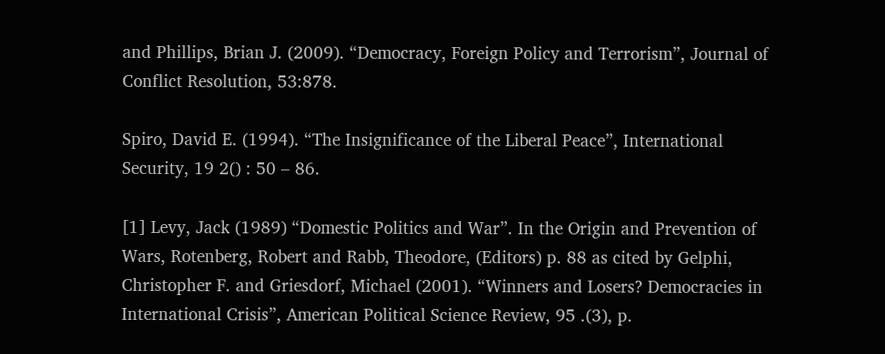and Phillips, Brian J. (2009). “Democracy, Foreign Policy and Terrorism”, Journal of Conflict Resolution, 53:878.

Spiro, David E. (1994). “The Insignificance of the Liberal Peace”, International Security, 19 2() : 50 – 86.

[1] Levy, Jack (1989) “Domestic Politics and War”. In the Origin and Prevention of Wars, Rotenberg, Robert and Rabb, Theodore, (Editors) p. 88 as cited by Gelphi, Christopher F. and Griesdorf, Michael (2001). “Winners and Losers? Democracies in International Crisis”, American Political Science Review, 95 .(3), p.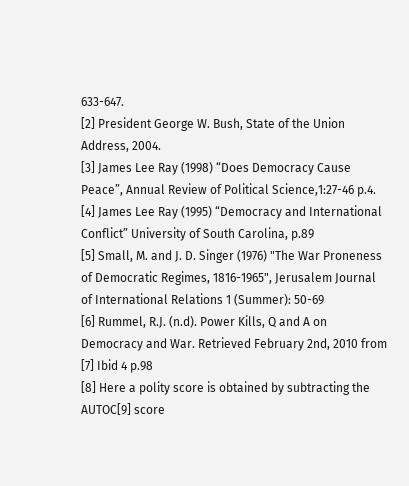633-647.
[2] President George W. Bush, State of the Union Address, 2004.
[3] James Lee Ray (1998) “Does Democracy Cause Peace”, Annual Review of Political Science,1:27-46 p.4.
[4] James Lee Ray (1995) “Democracy and International Conflict” University of South Carolina, p.89
[5] Small, M. and J. D. Singer (1976) "The War Proneness of Democratic Regimes, 1816-1965", Jerusalem Journal of International Relations 1 (Summer): 50-69
[6] Rummel, R.J. (n.d). Power Kills, Q and A on Democracy and War. Retrieved February 2nd, 2010 from
[7] Ibid 4 p.98
[8] Here a polity score is obtained by subtracting the AUTOC[9] score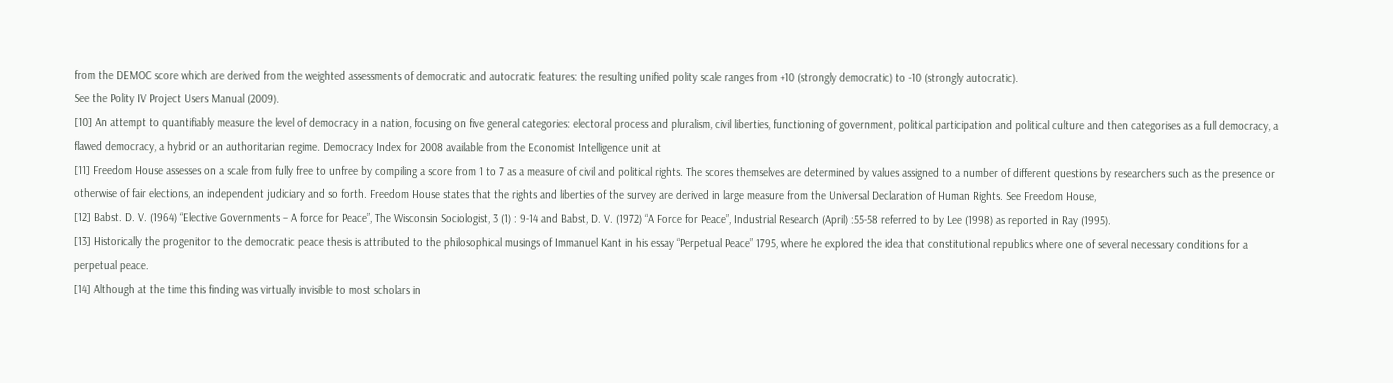from the DEMOC score which are derived from the weighted assessments of democratic and autocratic features: the resulting unified polity scale ranges from +10 (strongly democratic) to -10 (strongly autocratic).
See the Polity IV Project Users Manual (2009).
[10] An attempt to quantifiably measure the level of democracy in a nation, focusing on five general categories: electoral process and pluralism, civil liberties, functioning of government, political participation and political culture and then categorises as a full democracy, a flawed democracy, a hybrid or an authoritarian regime. Democracy Index for 2008 available from the Economist Intelligence unit at
[11] Freedom House assesses on a scale from fully free to unfree by compiling a score from 1 to 7 as a measure of civil and political rights. The scores themselves are determined by values assigned to a number of different questions by researchers such as the presence or otherwise of fair elections, an independent judiciary and so forth. Freedom House states that the rights and liberties of the survey are derived in large measure from the Universal Declaration of Human Rights. See Freedom House,
[12] Babst. D. V. (1964) “Elective Governments – A force for Peace”, The Wisconsin Sociologist, 3 (1) : 9-14 and Babst, D. V. (1972) “A Force for Peace”, Industrial Research (April) :55-58 referred to by Lee (1998) as reported in Ray (1995).
[13] Historically the progenitor to the democratic peace thesis is attributed to the philosophical musings of Immanuel Kant in his essay “Perpetual Peace” 1795, where he explored the idea that constitutional republics where one of several necessary conditions for a perpetual peace.
[14] Although at the time this finding was virtually invisible to most scholars in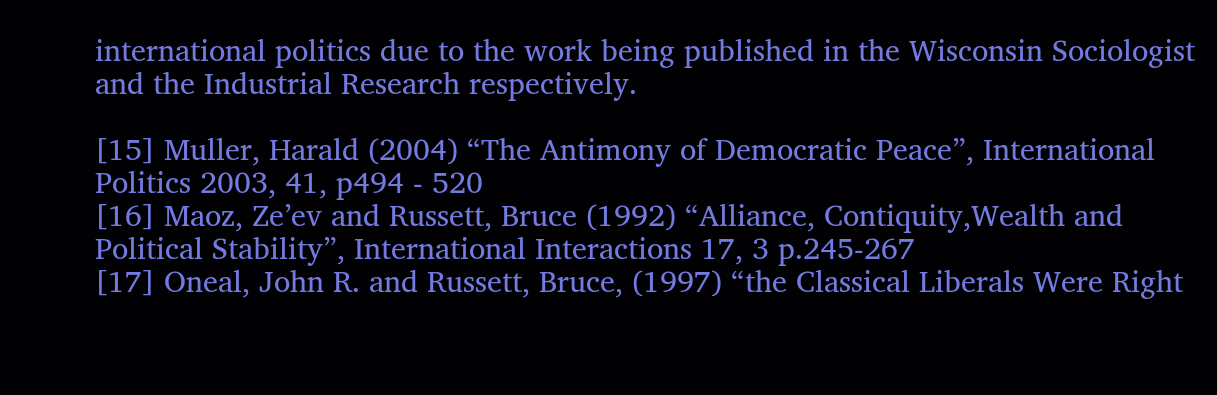international politics due to the work being published in the Wisconsin Sociologist and the Industrial Research respectively.

[15] Muller, Harald (2004) “The Antimony of Democratic Peace”, International Politics 2003, 41, p494 - 520
[16] Maoz, Ze’ev and Russett, Bruce (1992) “Alliance, Contiquity,Wealth and Political Stability”, International Interactions 17, 3 p.245-267
[17] Oneal, John R. and Russett, Bruce, (1997) “the Classical Liberals Were Right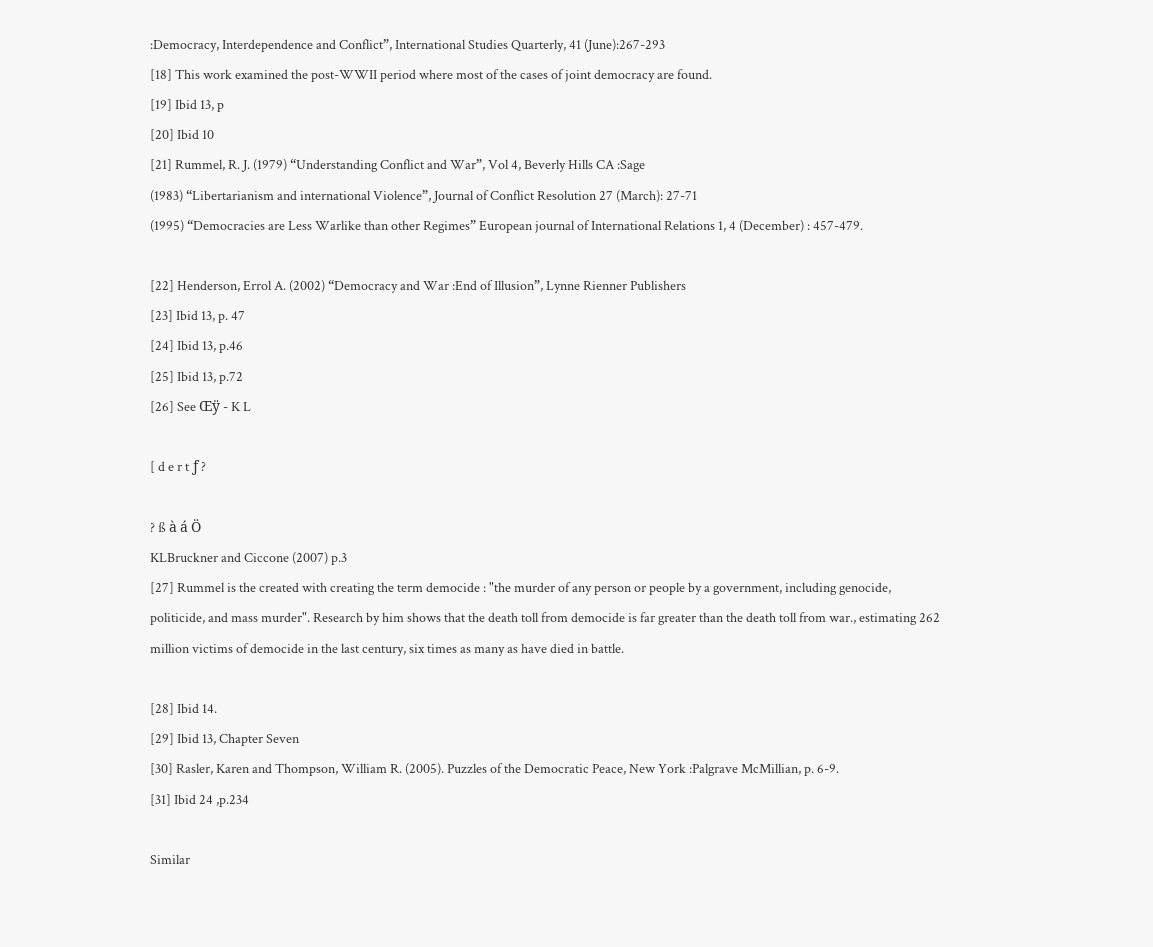:Democracy, Interdependence and Conflict”, International Studies Quarterly, 41 (June):267-293
[18] This work examined the post-WWII period where most of the cases of joint democracy are found.
[19] Ibid 13, p
[20] Ibid 10
[21] Rummel, R. J. (1979) “Understanding Conflict and War”, Vol 4, Beverly Hills CA :Sage
(1983) “Libertarianism and international Violence”, Journal of Conflict Resolution 27 (March): 27-71
(1995) “Democracies are Less Warlike than other Regimes” European journal of International Relations 1, 4 (December) : 457-479.

[22] Henderson, Errol A. (2002) “Democracy and War :End of Illusion”, Lynne Rienner Publishers
[23] Ibid 13, p. 47
[24] Ibid 13, p.46
[25] Ibid 13, p.72
[26] See Œÿ - K L

[ d e r t ƒ ?

? ß à á Ö
KLBruckner and Ciccone (2007) p.3
[27] Rummel is the created with creating the term democide : "the murder of any person or people by a government, including genocide, politicide, and mass murder". Research by him shows that the death toll from democide is far greater than the death toll from war., estimating 262 million victims of democide in the last century, six times as many as have died in battle.

[28] Ibid 14.
[29] Ibid 13, Chapter Seven
[30] Rasler, Karen and Thompson, William R. (2005). Puzzles of the Democratic Peace, New York :Palgrave McMillian, p. 6-9.
[31] Ibid 24 ,p.234

Similar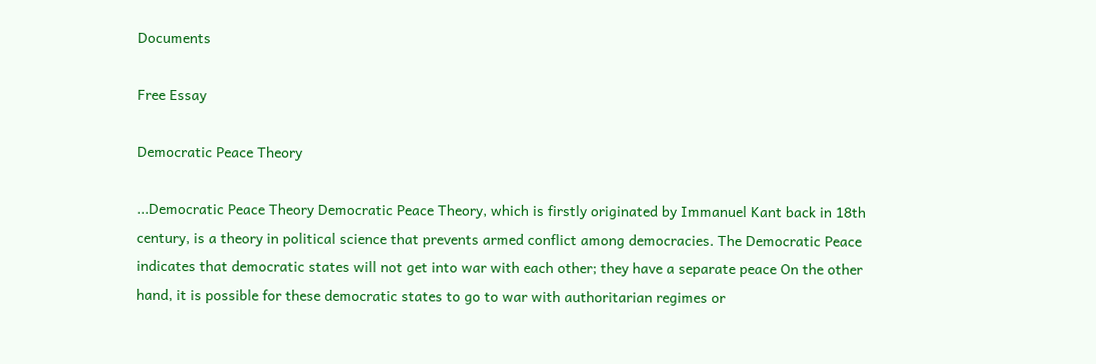Documents

Free Essay

Democratic Peace Theory

...Democratic Peace Theory Democratic Peace Theory, which is firstly originated by Immanuel Kant back in 18th century, is a theory in political science that prevents armed conflict among democracies. The Democratic Peace indicates that democratic states will not get into war with each other; they have a separate peace On the other hand, it is possible for these democratic states to go to war with authoritarian regimes or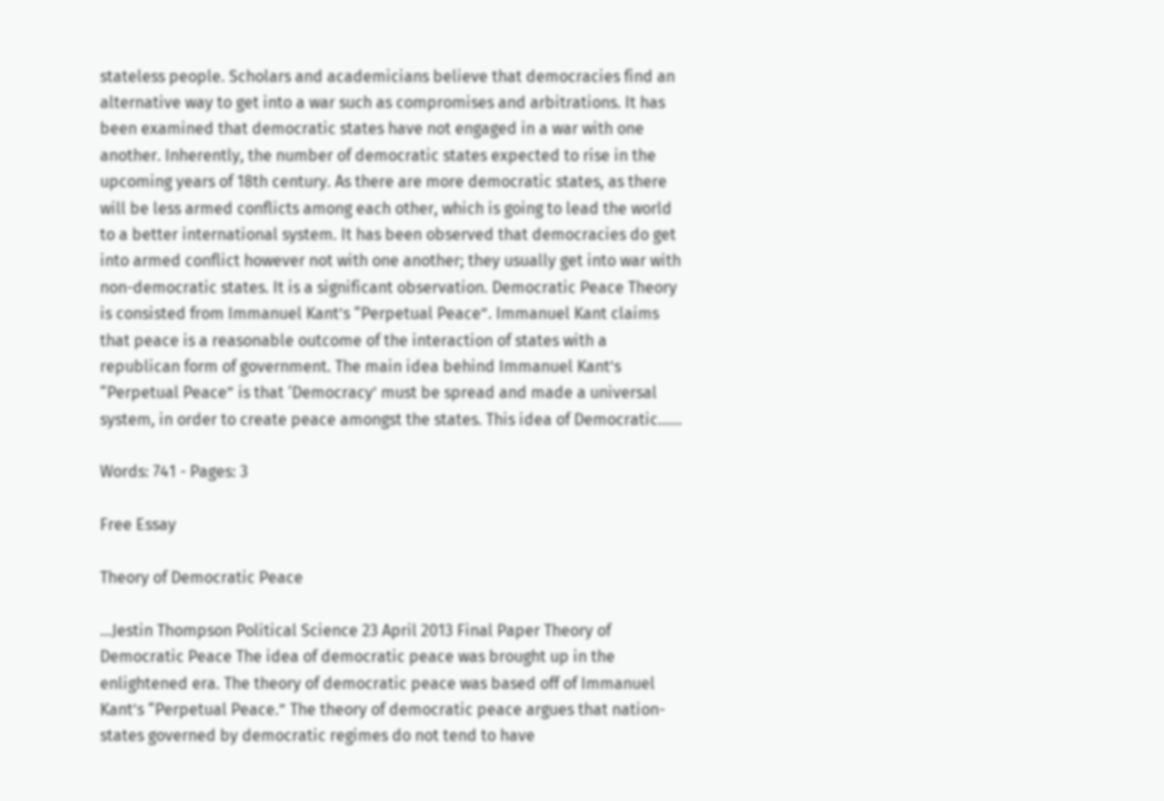stateless people. Scholars and academicians believe that democracies find an alternative way to get into a war such as compromises and arbitrations. It has been examined that democratic states have not engaged in a war with one another. Inherently, the number of democratic states expected to rise in the upcoming years of 18th century. As there are more democratic states, as there will be less armed conflicts among each other, which is going to lead the world to a better international system. It has been observed that democracies do get into armed conflict however not with one another; they usually get into war with non-democratic states. It is a significant observation. Democratic Peace Theory is consisted from Immanuel Kant’s “Perpetual Peace”. Immanuel Kant claims that peace is a reasonable outcome of the interaction of states with a republican form of government. The main idea behind Immanuel Kant’s “Perpetual Peace” is that ‘Democracy’ must be spread and made a universal system, in order to create peace amongst the states. This idea of Democratic......

Words: 741 - Pages: 3

Free Essay

Theory of Democratic Peace

...Jestin Thompson Political Science 23 April 2013 Final Paper Theory of Democratic Peace The idea of democratic peace was brought up in the enlightened era. The theory of democratic peace was based off of Immanuel Kant’s “Perpetual Peace.” The theory of democratic peace argues that nation-states governed by democratic regimes do not tend to have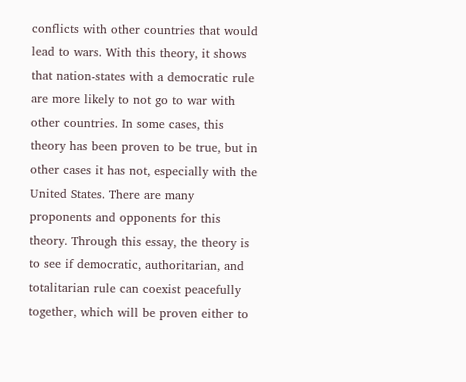conflicts with other countries that would lead to wars. With this theory, it shows that nation-states with a democratic rule are more likely to not go to war with other countries. In some cases, this theory has been proven to be true, but in other cases it has not, especially with the United States. There are many proponents and opponents for this theory. Through this essay, the theory is to see if democratic, authoritarian, and totalitarian rule can coexist peacefully together, which will be proven either to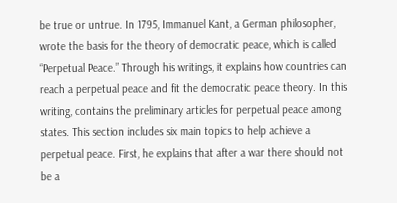be true or untrue. In 1795, Immanuel Kant, a German philosopher, wrote the basis for the theory of democratic peace, which is called “Perpetual Peace.” Through his writings, it explains how countries can reach a perpetual peace and fit the democratic peace theory. In this writing, contains the preliminary articles for perpetual peace among states. This section includes six main topics to help achieve a perpetual peace. First, he explains that after a war there should not be a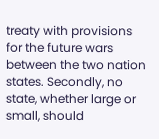treaty with provisions for the future wars between the two nation states. Secondly, no state, whether large or small, should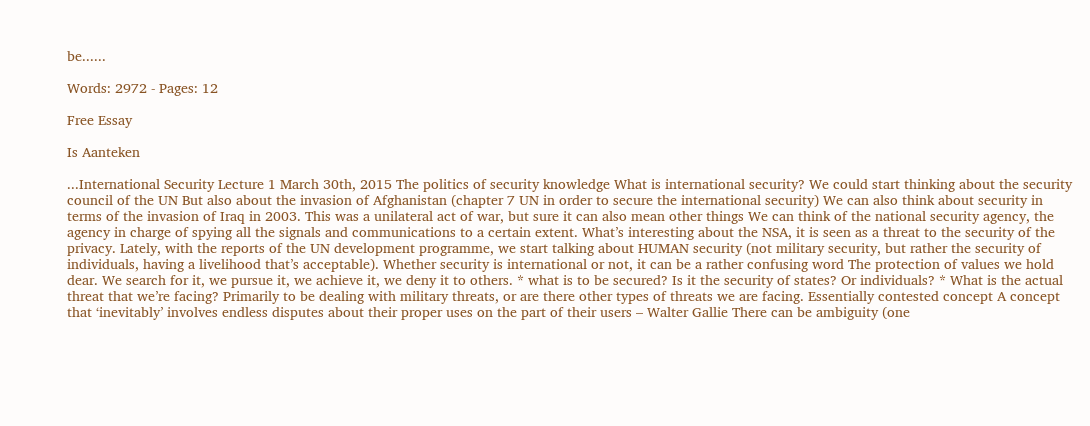be......

Words: 2972 - Pages: 12

Free Essay

Is Aanteken

...International Security Lecture 1 March 30th, 2015 The politics of security knowledge What is international security? We could start thinking about the security council of the UN But also about the invasion of Afghanistan (chapter 7 UN in order to secure the international security) We can also think about security in terms of the invasion of Iraq in 2003. This was a unilateral act of war, but sure it can also mean other things We can think of the national security agency, the agency in charge of spying all the signals and communications to a certain extent. What’s interesting about the NSA, it is seen as a threat to the security of the privacy. Lately, with the reports of the UN development programme, we start talking about HUMAN security (not military security, but rather the security of individuals, having a livelihood that’s acceptable). Whether security is international or not, it can be a rather confusing word The protection of values we hold dear. We search for it, we pursue it, we achieve it, we deny it to others. * what is to be secured? Is it the security of states? Or individuals? * What is the actual threat that we’re facing? Primarily to be dealing with military threats, or are there other types of threats we are facing. Essentially contested concept A concept that ‘inevitably’ involves endless disputes about their proper uses on the part of their users – Walter Gallie There can be ambiguity (one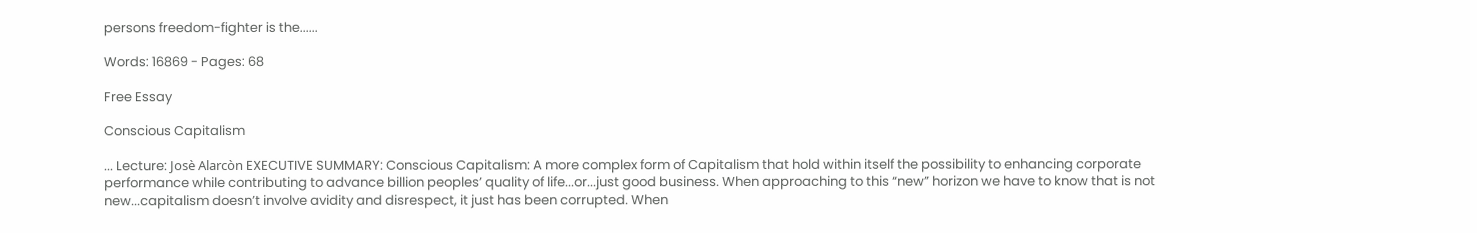persons freedom-fighter is the......

Words: 16869 - Pages: 68

Free Essay

Conscious Capitalism

... Lecture: Josè Alarcòn EXECUTIVE SUMMARY: Conscious Capitalism: A more complex form of Capitalism that hold within itself the possibility to enhancing corporate performance while contributing to advance billion peoples’ quality of life...or...just good business. When approaching to this “new” horizon we have to know that is not new...capitalism doesn’t involve avidity and disrespect, it just has been corrupted. When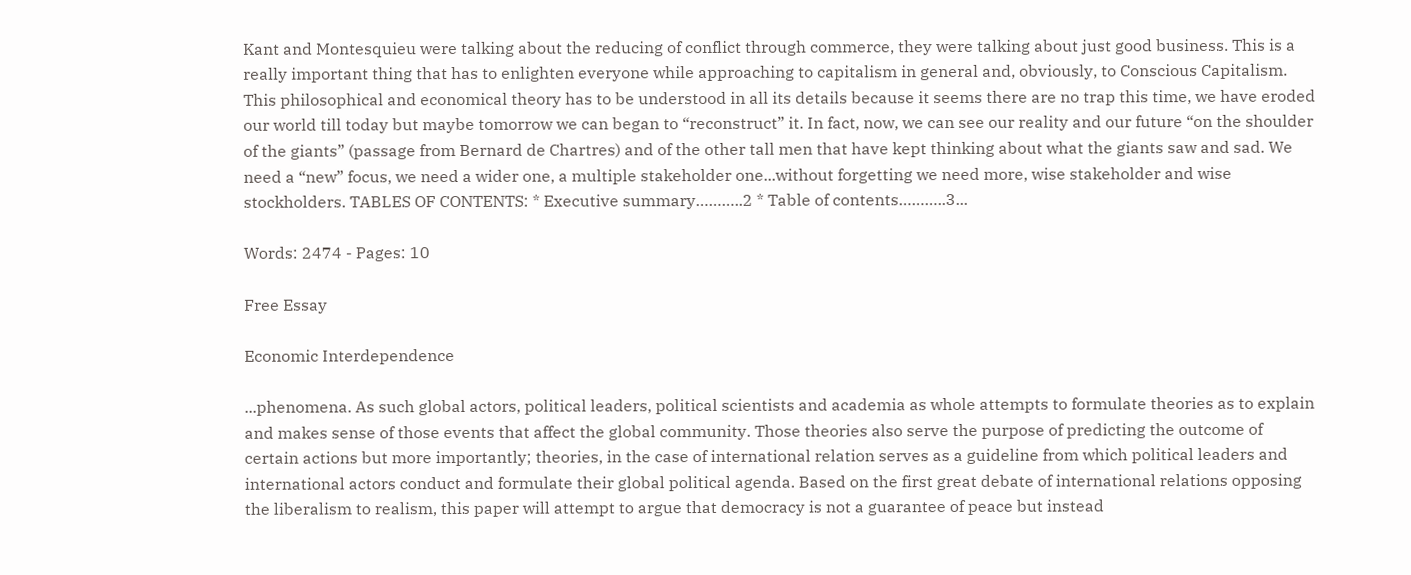Kant and Montesquieu were talking about the reducing of conflict through commerce, they were talking about just good business. This is a really important thing that has to enlighten everyone while approaching to capitalism in general and, obviously, to Conscious Capitalism. This philosophical and economical theory has to be understood in all its details because it seems there are no trap this time, we have eroded our world till today but maybe tomorrow we can began to “reconstruct” it. In fact, now, we can see our reality and our future “on the shoulder of the giants” (passage from Bernard de Chartres) and of the other tall men that have kept thinking about what the giants saw and sad. We need a “new” focus, we need a wider one, a multiple stakeholder one...without forgetting we need more, wise stakeholder and wise stockholders. TABLES OF CONTENTS: * Executive summary………..2 * Table of contents………..3...

Words: 2474 - Pages: 10

Free Essay

Economic Interdependence

...phenomena. As such global actors, political leaders, political scientists and academia as whole attempts to formulate theories as to explain and makes sense of those events that affect the global community. Those theories also serve the purpose of predicting the outcome of certain actions but more importantly; theories, in the case of international relation serves as a guideline from which political leaders and international actors conduct and formulate their global political agenda. Based on the first great debate of international relations opposing the liberalism to realism, this paper will attempt to argue that democracy is not a guarantee of peace but instead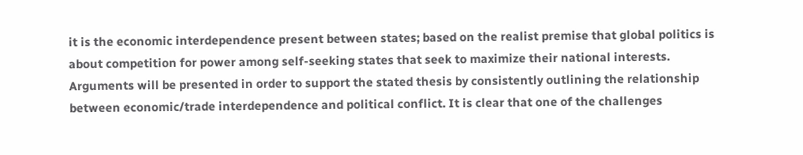it is the economic interdependence present between states; based on the realist premise that global politics is about competition for power among self-seeking states that seek to maximize their national interests. Arguments will be presented in order to support the stated thesis by consistently outlining the relationship between economic/trade interdependence and political conflict. It is clear that one of the challenges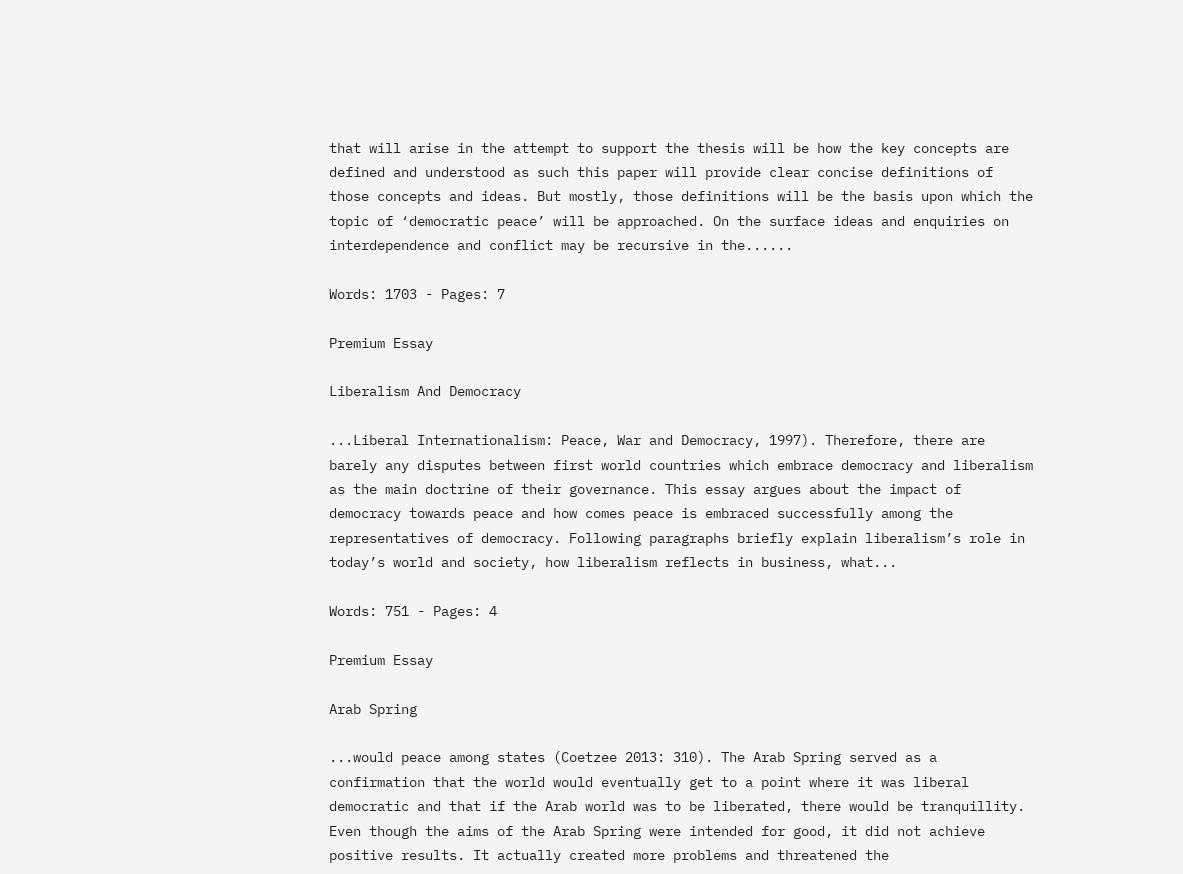that will arise in the attempt to support the thesis will be how the key concepts are defined and understood as such this paper will provide clear concise definitions of those concepts and ideas. But mostly, those definitions will be the basis upon which the topic of ‘democratic peace’ will be approached. On the surface ideas and enquiries on interdependence and conflict may be recursive in the......

Words: 1703 - Pages: 7

Premium Essay

Liberalism And Democracy

...Liberal Internationalism: Peace, War and Democracy, 1997). Therefore, there are barely any disputes between first world countries which embrace democracy and liberalism as the main doctrine of their governance. This essay argues about the impact of democracy towards peace and how comes peace is embraced successfully among the representatives of democracy. Following paragraphs briefly explain liberalism’s role in today’s world and society, how liberalism reflects in business, what...

Words: 751 - Pages: 4

Premium Essay

Arab Spring

...would peace among states (Coetzee 2013: 310). The Arab Spring served as a confirmation that the world would eventually get to a point where it was liberal democratic and that if the Arab world was to be liberated, there would be tranquillity. Even though the aims of the Arab Spring were intended for good, it did not achieve positive results. It actually created more problems and threatened the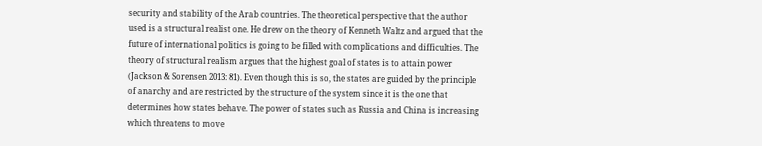security and stability of the Arab countries. The theoretical perspective that the author used is a structural realist one. He drew on the theory of Kenneth Waltz and argued that the future of international politics is going to be filled with complications and difficulties. The theory of structural realism argues that the highest goal of states is to attain power (Jackson & Sorensen 2013: 81). Even though this is so, the states are guided by the principle of anarchy and are restricted by the structure of the system since it is the one that determines how states behave. The power of states such as Russia and China is increasing which threatens to move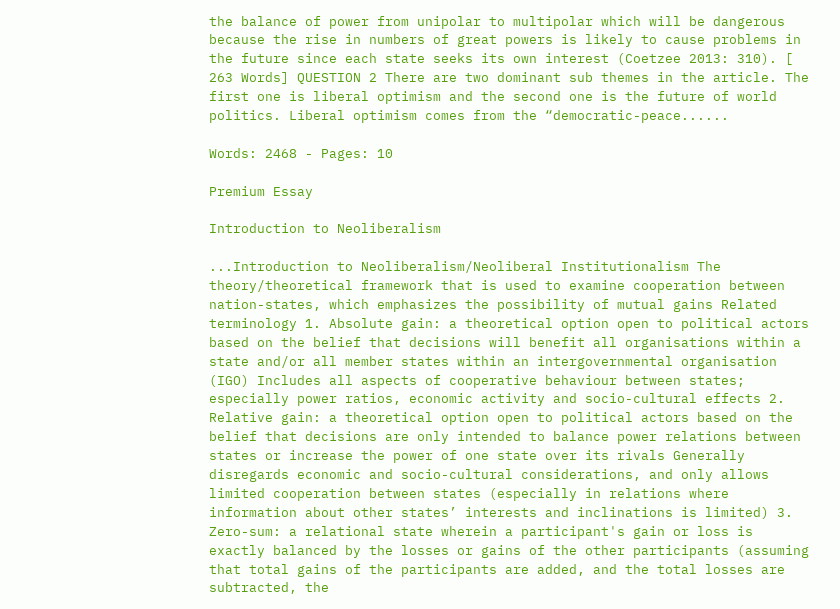the balance of power from unipolar to multipolar which will be dangerous because the rise in numbers of great powers is likely to cause problems in the future since each state seeks its own interest (Coetzee 2013: 310). [ 263 Words] QUESTION 2 There are two dominant sub themes in the article. The first one is liberal optimism and the second one is the future of world politics. Liberal optimism comes from the “democratic-peace......

Words: 2468 - Pages: 10

Premium Essay

Introduction to Neoliberalism

...Introduction to Neoliberalism/Neoliberal Institutionalism The theory/theoretical framework that is used to examine cooperation between nation-states, which emphasizes the possibility of mutual gains Related terminology 1. Absolute gain: a theoretical option open to political actors based on the belief that decisions will benefit all organisations within a state and/or all member states within an intergovernmental organisation (IGO) Includes all aspects of cooperative behaviour between states; especially power ratios, economic activity and socio-cultural effects 2. Relative gain: a theoretical option open to political actors based on the belief that decisions are only intended to balance power relations between states or increase the power of one state over its rivals Generally disregards economic and socio-cultural considerations, and only allows limited cooperation between states (especially in relations where information about other states’ interests and inclinations is limited) 3. Zero-sum: a relational state wherein a participant's gain or loss is exactly balanced by the losses or gains of the other participants (assuming that total gains of the participants are added, and the total losses are subtracted, the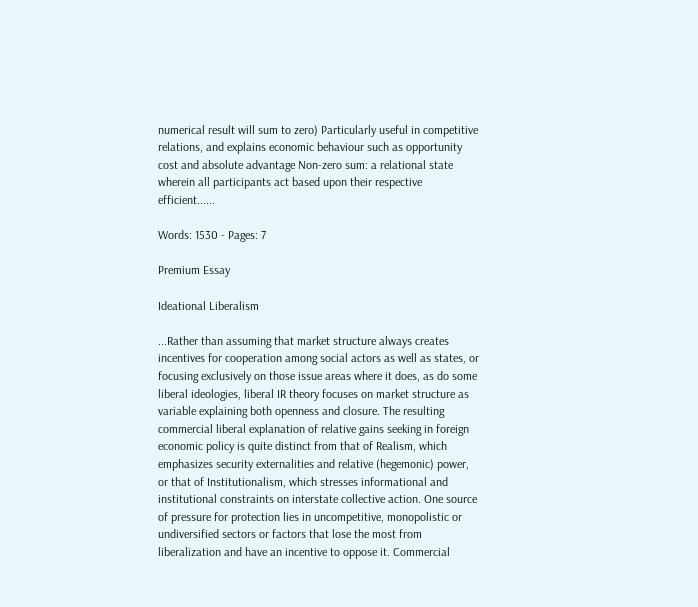numerical result will sum to zero) Particularly useful in competitive relations, and explains economic behaviour such as opportunity cost and absolute advantage Non-zero sum: a relational state wherein all participants act based upon their respective efficient......

Words: 1530 - Pages: 7

Premium Essay

Ideational Liberalism

...Rather than assuming that market structure always creates incentives for cooperation among social actors as well as states, or focusing exclusively on those issue areas where it does, as do some liberal ideologies, liberal IR theory focuses on market structure as variable explaining both openness and closure. The resulting commercial liberal explanation of relative gains seeking in foreign economic policy is quite distinct from that of Realism, which emphasizes security externalities and relative (hegemonic) power, or that of Institutionalism, which stresses informational and institutional constraints on interstate collective action. One source of pressure for protection lies in uncompetitive, monopolistic or undiversified sectors or factors that lose the most from liberalization and have an incentive to oppose it. Commercial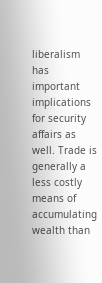liberalism has important implications for security affairs as well. Trade is generally a less costly means of accumulating wealth than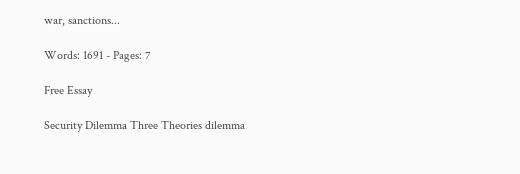war, sanctions...

Words: 1691 - Pages: 7

Free Essay

Security Dilemma Three Theories dilemma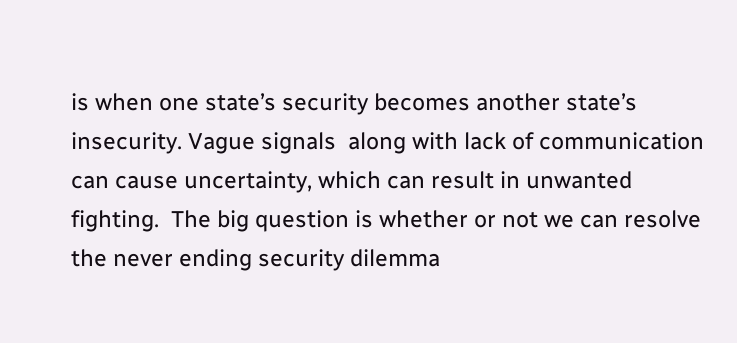is when one state’s security becomes another state’s insecurity. Vague signals  along with lack of communication can cause uncertainty, which can result in unwanted fighting.  The big question is whether or not we can resolve the never ending security dilemma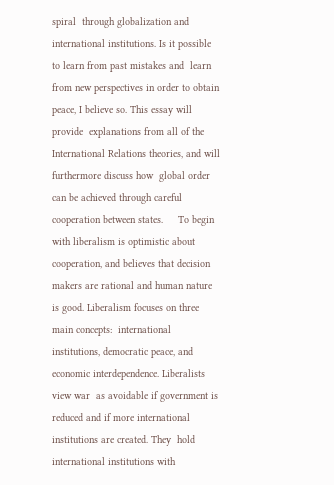spiral  through globalization and international institutions. Is it possible to learn from past mistakes and  learn from new perspectives in order to obtain peace, I believe so. This essay will provide  explanations from all of the International Relations theories, and will furthermore discuss how  global order can be achieved through careful cooperation between states.     To begin with liberalism is optimistic about cooperation, and believes that decision  makers are rational and human nature is good. Liberalism focuses on three main concepts:  international institutions, democratic peace, and economic interdependence. Liberalists view war  as avoidable if government is reduced and if more international institutions are created. They  hold international institutions with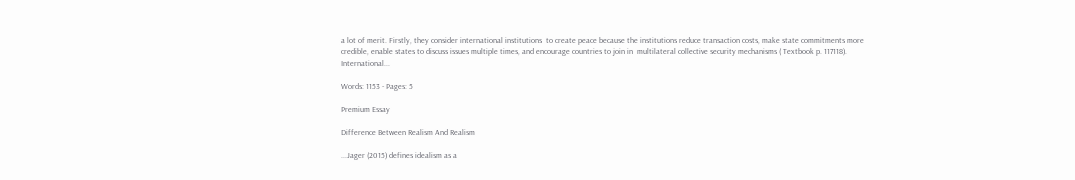a lot of merit. Firstly, they consider international institutions  to create peace because the institutions reduce transaction costs, make state commitments more  credible, enable states to discuss issues multiple times, and encourage countries to join in  multilateral collective security mechanisms ( Textbook p. 117118).  International...

Words: 1153 - Pages: 5

Premium Essay

Difference Between Realism And Realism

...Jager (2015) defines idealism as a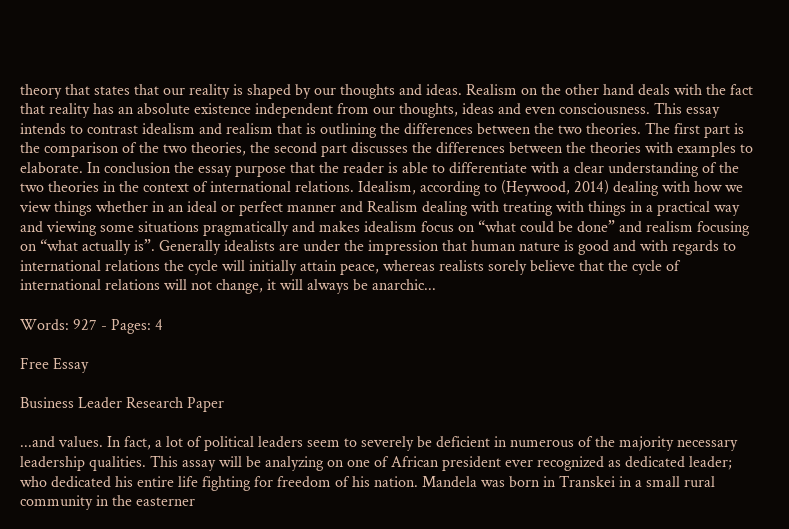theory that states that our reality is shaped by our thoughts and ideas. Realism on the other hand deals with the fact that reality has an absolute existence independent from our thoughts, ideas and even consciousness. This essay intends to contrast idealism and realism that is outlining the differences between the two theories. The first part is the comparison of the two theories, the second part discusses the differences between the theories with examples to elaborate. In conclusion the essay purpose that the reader is able to differentiate with a clear understanding of the two theories in the context of international relations. Idealism, according to (Heywood, 2014) dealing with how we view things whether in an ideal or perfect manner and Realism dealing with treating with things in a practical way and viewing some situations pragmatically and makes idealism focus on “what could be done” and realism focusing on “what actually is”. Generally idealists are under the impression that human nature is good and with regards to international relations the cycle will initially attain peace, whereas realists sorely believe that the cycle of international relations will not change, it will always be anarchic...

Words: 927 - Pages: 4

Free Essay

Business Leader Research Paper

...and values. In fact, a lot of political leaders seem to severely be deficient in numerous of the majority necessary leadership qualities. This assay will be analyzing on one of African president ever recognized as dedicated leader; who dedicated his entire life fighting for freedom of his nation. Mandela was born in Transkei in a small rural community in the easterner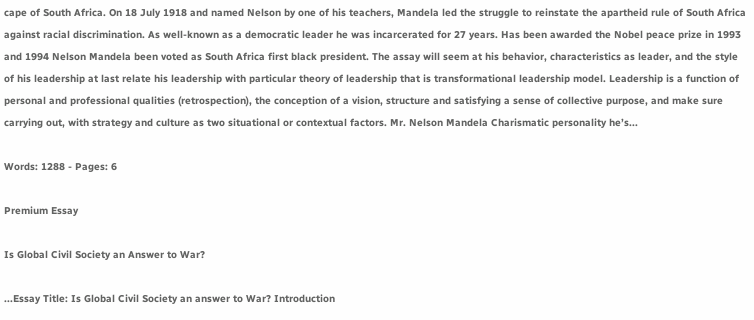cape of South Africa. On 18 July 1918 and named Nelson by one of his teachers, Mandela led the struggle to reinstate the apartheid rule of South Africa against racial discrimination. As well-known as a democratic leader he was incarcerated for 27 years. Has been awarded the Nobel peace prize in 1993 and 1994 Nelson Mandela been voted as South Africa first black president. The assay will seem at his behavior, characteristics as leader, and the style of his leadership at last relate his leadership with particular theory of leadership that is transformational leadership model. Leadership is a function of personal and professional qualities (retrospection), the conception of a vision, structure and satisfying a sense of collective purpose, and make sure carrying out, with strategy and culture as two situational or contextual factors. Mr. Nelson Mandela Charismatic personality he’s...

Words: 1288 - Pages: 6

Premium Essay

Is Global Civil Society an Answer to War?

...Essay Title: Is Global Civil Society an answer to War? Introduction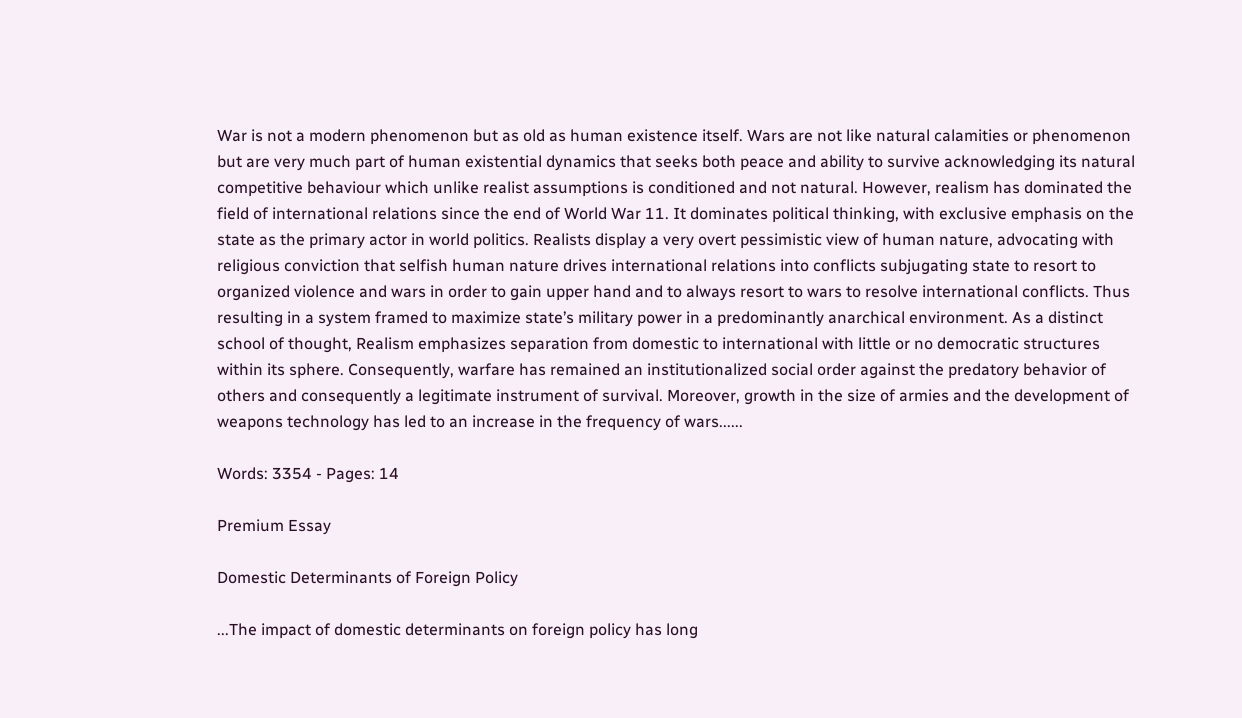War is not a modern phenomenon but as old as human existence itself. Wars are not like natural calamities or phenomenon but are very much part of human existential dynamics that seeks both peace and ability to survive acknowledging its natural competitive behaviour which unlike realist assumptions is conditioned and not natural. However, realism has dominated the field of international relations since the end of World War 11. It dominates political thinking, with exclusive emphasis on the state as the primary actor in world politics. Realists display a very overt pessimistic view of human nature, advocating with religious conviction that selfish human nature drives international relations into conflicts subjugating state to resort to organized violence and wars in order to gain upper hand and to always resort to wars to resolve international conflicts. Thus resulting in a system framed to maximize state’s military power in a predominantly anarchical environment. As a distinct school of thought, Realism emphasizes separation from domestic to international with little or no democratic structures within its sphere. Consequently, warfare has remained an institutionalized social order against the predatory behavior of others and consequently a legitimate instrument of survival. Moreover, growth in the size of armies and the development of weapons technology has led to an increase in the frequency of wars......

Words: 3354 - Pages: 14

Premium Essay

Domestic Determinants of Foreign Policy

...The impact of domestic determinants on foreign policy has long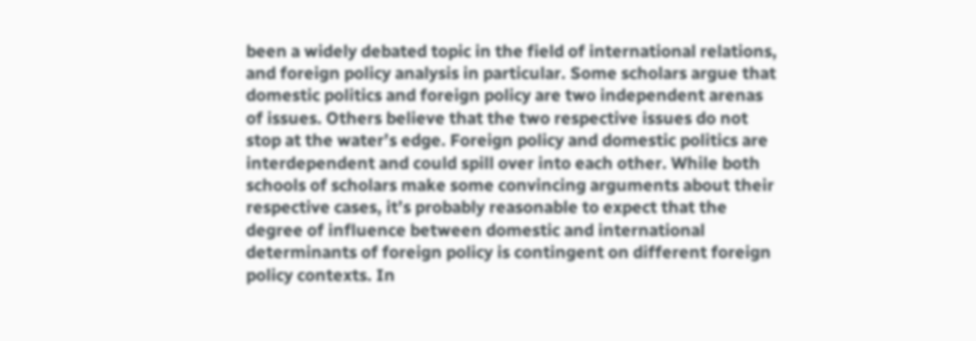been a widely debated topic in the field of international relations, and foreign policy analysis in particular. Some scholars argue that domestic politics and foreign policy are two independent arenas of issues. Others believe that the two respective issues do not stop at the water’s edge. Foreign policy and domestic politics are interdependent and could spill over into each other. While both schools of scholars make some convincing arguments about their respective cases, it’s probably reasonable to expect that the degree of influence between domestic and international determinants of foreign policy is contingent on different foreign policy contexts. In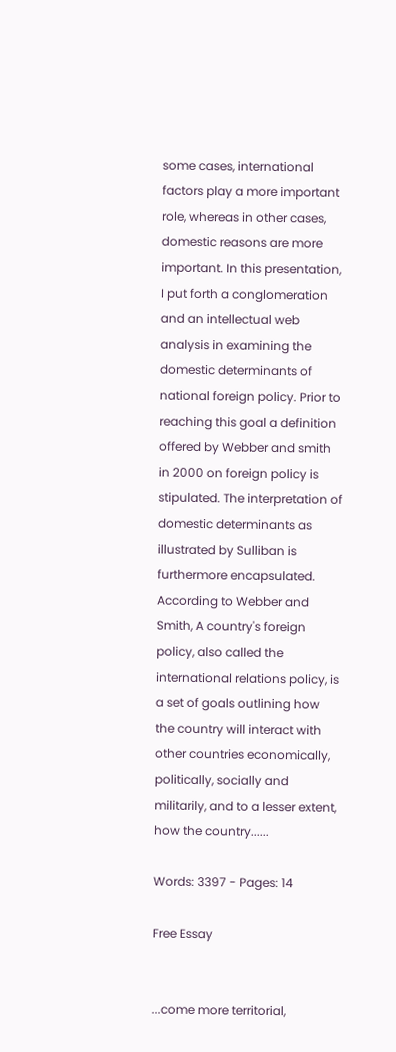some cases, international factors play a more important role, whereas in other cases, domestic reasons are more important. In this presentation, I put forth a conglomeration and an intellectual web analysis in examining the domestic determinants of national foreign policy. Prior to reaching this goal a definition offered by Webber and smith in 2000 on foreign policy is stipulated. The interpretation of domestic determinants as illustrated by Sulliban is furthermore encapsulated. According to Webber and Smith, A country's foreign policy, also called the international relations policy, is a set of goals outlining how the country will interact with other countries economically, politically, socially and militarily, and to a lesser extent, how the country......

Words: 3397 - Pages: 14

Free Essay


...come more territorial,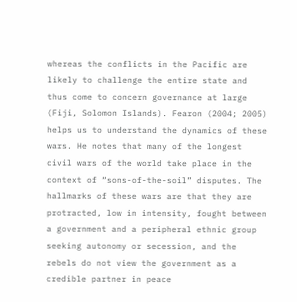whereas the conflicts in the Pacific are likely to challenge the entire state and thus come to concern governance at large (Fiji, Solomon Islands). Fearon (2004; 2005) helps us to understand the dynamics of these wars. He notes that many of the longest civil wars of the world take place in the context of “sons-of-the-soil” disputes. The hallmarks of these wars are that they are protracted, low in intensity, fought between a government and a peripheral ethnic group seeking autonomy or secession, and the rebels do not view the government as a credible partner in peace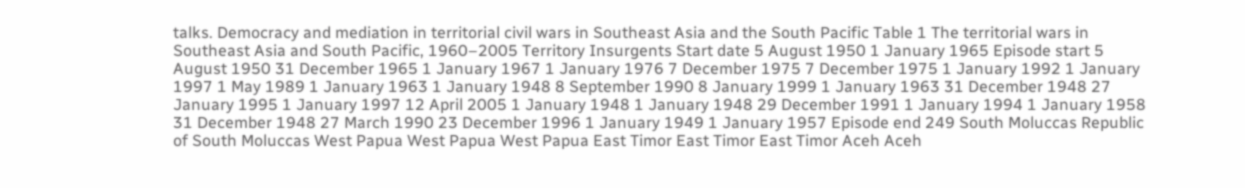talks. Democracy and mediation in territorial civil wars in Southeast Asia and the South Pacific Table 1 The territorial wars in Southeast Asia and South Pacific, 1960–2005 Territory Insurgents Start date 5 August 1950 1 January 1965 Episode start 5 August 1950 31 December 1965 1 January 1967 1 January 1976 7 December 1975 7 December 1975 1 January 1992 1 January 1997 1 May 1989 1 January 1963 1 January 1948 8 September 1990 8 January 1999 1 January 1963 31 December 1948 27 January 1995 1 January 1997 12 April 2005 1 January 1948 1 January 1948 29 December 1991 1 January 1994 1 January 1958 31 December 1948 27 March 1990 23 December 1996 1 January 1949 1 January 1957 Episode end 249 South Moluccas Republic of South Moluccas West Papua West Papua West Papua East Timor East Timor East Timor Aceh Aceh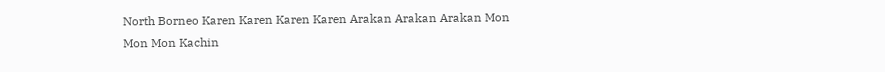North Borneo Karen Karen Karen Karen Arakan Arakan Arakan Mon Mon Mon Kachin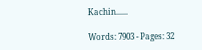Kachin......

Words: 7903 - Pages: 32